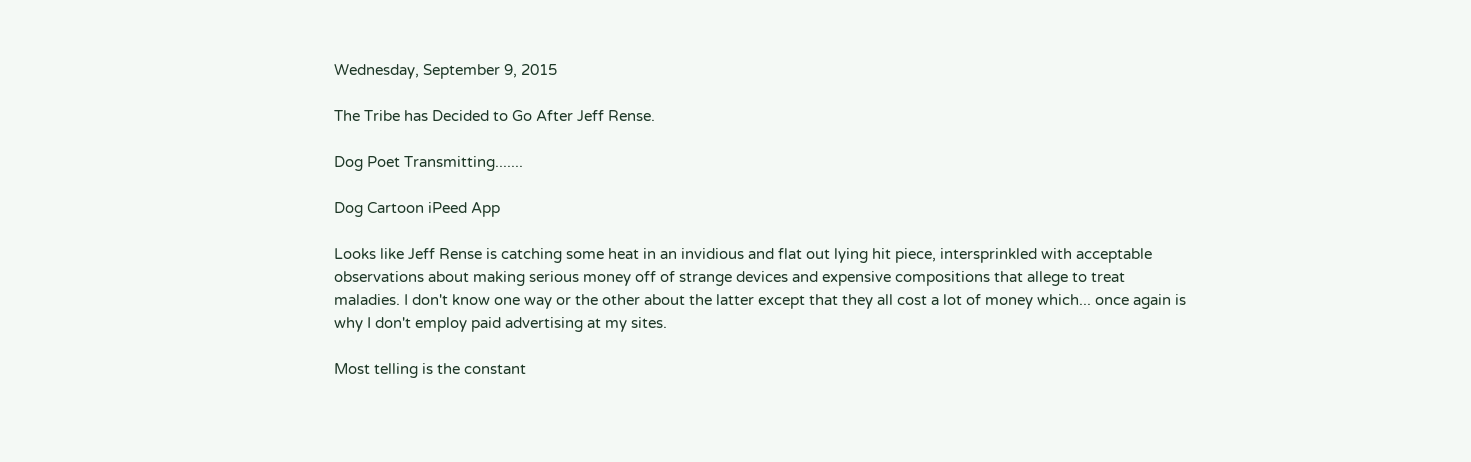Wednesday, September 9, 2015

The Tribe has Decided to Go After Jeff Rense.

Dog Poet Transmitting.......

Dog Cartoon iPeed App

Looks like Jeff Rense is catching some heat in an invidious and flat out lying hit piece, intersprinkled with acceptable observations about making serious money off of strange devices and expensive compositions that allege to treat maladies. I don't know one way or the other about the latter except that they all cost a lot of money which... once again is why I don't employ paid advertising at my sites.

Most telling is the constant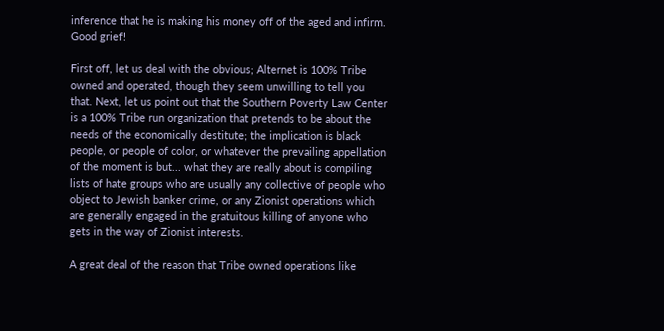inference that he is making his money off of the aged and infirm. Good grief!

First off, let us deal with the obvious; Alternet is 100% Tribe owned and operated, though they seem unwilling to tell you that. Next, let us point out that the Southern Poverty Law Center is a 100% Tribe run organization that pretends to be about the needs of the economically destitute; the implication is black people, or people of color, or whatever the prevailing appellation of the moment is but... what they are really about is compiling lists of hate groups who are usually any collective of people who object to Jewish banker crime, or any Zionist operations which are generally engaged in the gratuitous killing of anyone who gets in the way of Zionist interests.

A great deal of the reason that Tribe owned operations like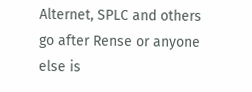Alternet, SPLC and others go after Rense or anyone else is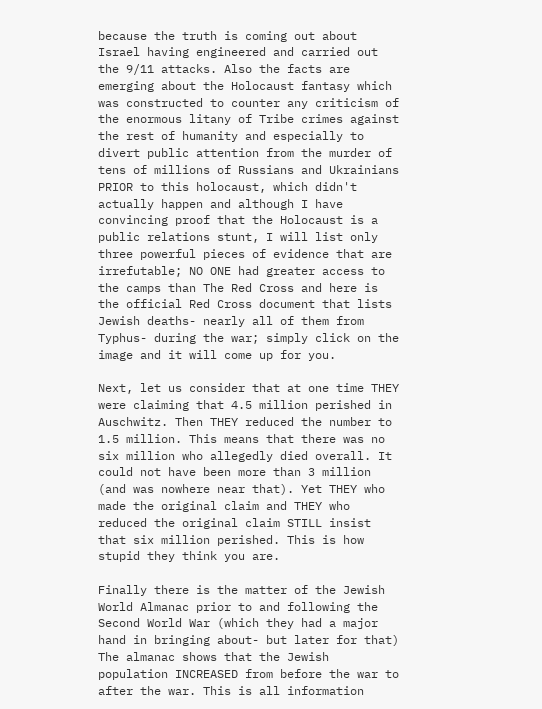because the truth is coming out about Israel having engineered and carried out the 9/11 attacks. Also the facts are emerging about the Holocaust fantasy which was constructed to counter any criticism of the enormous litany of Tribe crimes against the rest of humanity and especially to divert public attention from the murder of tens of millions of Russians and Ukrainians PRIOR to this holocaust, which didn't actually happen and although I have convincing proof that the Holocaust is a public relations stunt, I will list only three powerful pieces of evidence that are irrefutable; NO ONE had greater access to the camps than The Red Cross and here is the official Red Cross document that lists Jewish deaths- nearly all of them from Typhus- during the war; simply click on the image and it will come up for you.

Next, let us consider that at one time THEY were claiming that 4.5 million perished in Auschwitz. Then THEY reduced the number to 1.5 million. This means that there was no six million who allegedly died overall. It could not have been more than 3 million (and was nowhere near that). Yet THEY who made the original claim and THEY who reduced the original claim STILL insist that six million perished. This is how stupid they think you are.

Finally there is the matter of the Jewish World Almanac prior to and following the Second World War (which they had a major hand in bringing about- but later for that) The almanac shows that the Jewish population INCREASED from before the war to after the war. This is all information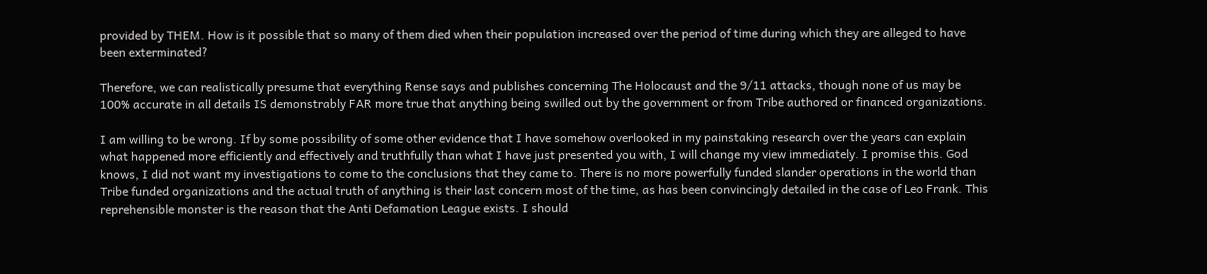provided by THEM. How is it possible that so many of them died when their population increased over the period of time during which they are alleged to have been exterminated?

Therefore, we can realistically presume that everything Rense says and publishes concerning The Holocaust and the 9/11 attacks, though none of us may be 100% accurate in all details IS demonstrably FAR more true that anything being swilled out by the government or from Tribe authored or financed organizations.

I am willing to be wrong. If by some possibility of some other evidence that I have somehow overlooked in my painstaking research over the years can explain what happened more efficiently and effectively and truthfully than what I have just presented you with, I will change my view immediately. I promise this. God knows, I did not want my investigations to come to the conclusions that they came to. There is no more powerfully funded slander operations in the world than Tribe funded organizations and the actual truth of anything is their last concern most of the time, as has been convincingly detailed in the case of Leo Frank. This reprehensible monster is the reason that the Anti Defamation League exists. I should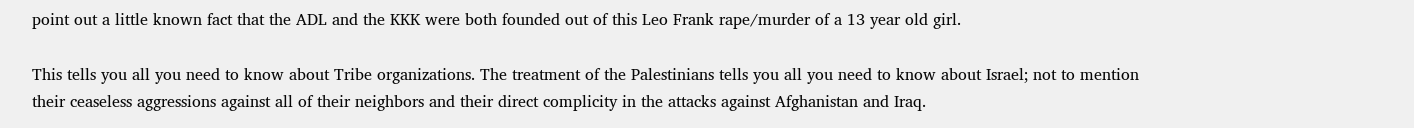point out a little known fact that the ADL and the KKK were both founded out of this Leo Frank rape/murder of a 13 year old girl.

This tells you all you need to know about Tribe organizations. The treatment of the Palestinians tells you all you need to know about Israel; not to mention their ceaseless aggressions against all of their neighbors and their direct complicity in the attacks against Afghanistan and Iraq.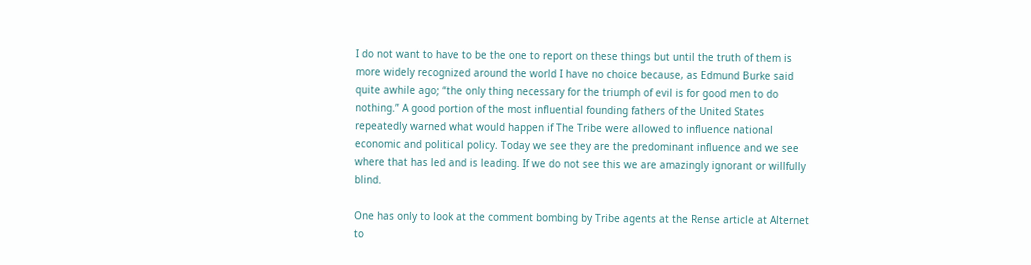I do not want to have to be the one to report on these things but until the truth of them is more widely recognized around the world I have no choice because, as Edmund Burke said quite awhile ago; “the only thing necessary for the triumph of evil is for good men to do nothing.” A good portion of the most influential founding fathers of the United States repeatedly warned what would happen if The Tribe were allowed to influence national economic and political policy. Today we see they are the predominant influence and we see where that has led and is leading. If we do not see this we are amazingly ignorant or willfully blind.

One has only to look at the comment bombing by Tribe agents at the Rense article at Alternet to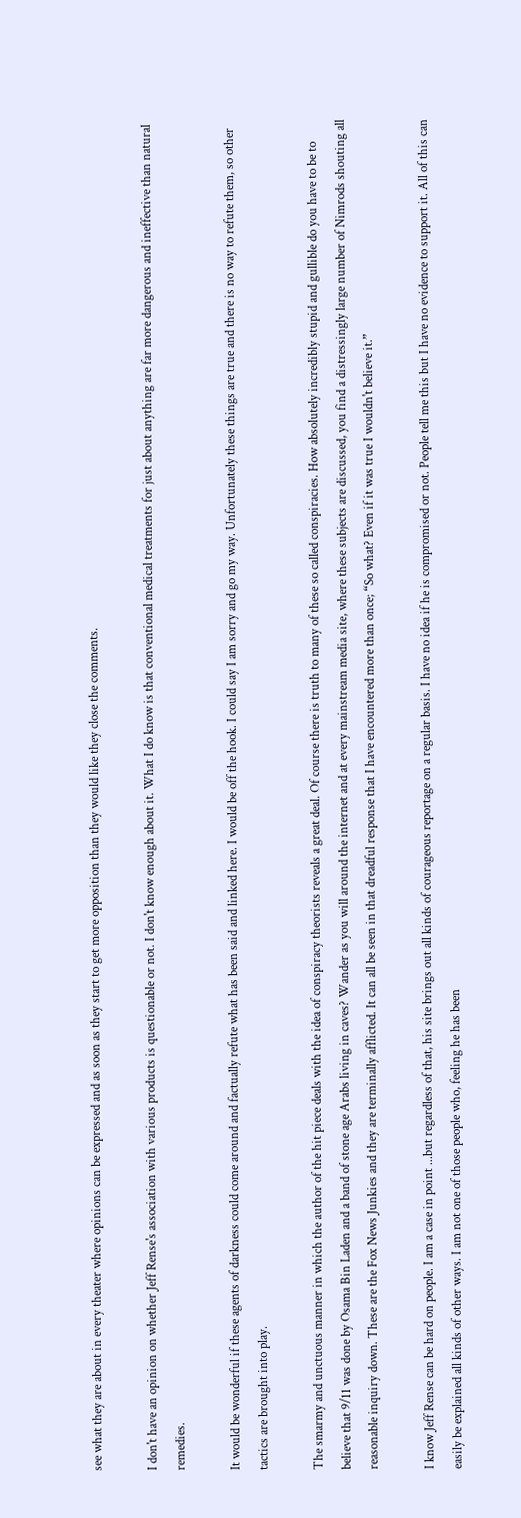see what they are about in every theater where opinions can be expressed and as soon as they start to get more opposition than they would like they close the comments.

I don't have an opinion on whether Jeff Rense's association with various products is questionable or not. I don't know enough about it. What I do know is that conventional medical treatments for just about anything are far more dangerous and ineffective than natural remedies.

It would be wonderful if these agents of darkness could come around and factually refute what has been said and linked here. I would be off the hook. I could say I am sorry and go my way. Unfortunately these things are true and there is no way to refute them, so other tactics are brought into play.

The smarmy and unctuous manner in which the author of the hit piece deals with the idea of conspiracy theorists reveals a great deal. Of course there is truth to many of these so called conspiracies. How absolutely incredibly stupid and gullible do you have to be to believe that 9/11 was done by Osama Bin Laden and a band of stone age Arabs living in caves? Wander as you will around the internet and at every mainstream media site, where these subjects are discussed, you find a distressingly large number of Nimrods shouting all reasonable inquiry down. These are the Fox News Junkies and they are terminally afflicted. It can all be seen in that dreadful response that I have encountered more than once; “So what? Even if it was true I wouldn't believe it.”

I know Jeff Rense can be hard on people. I am a case in point ...but regardless of that, his site brings out all kinds of courageous reportage on a regular basis. I have no idea if he is compromised or not. People tell me this but I have no evidence to support it. All of this can easily be explained all kinds of other ways. I am not one of those people who, feeling he has been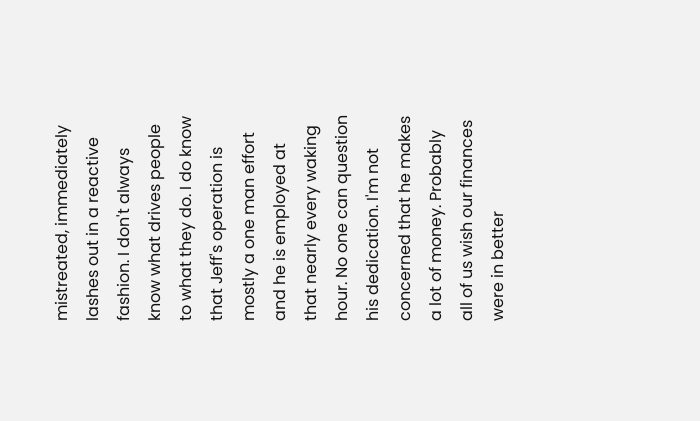mistreated, immediately lashes out in a reactive fashion. I don't always know what drives people to what they do. I do know that Jeff's operation is mostly a one man effort and he is employed at that nearly every waking hour. No one can question his dedication. I'm not concerned that he makes a lot of money. Probably all of us wish our finances were in better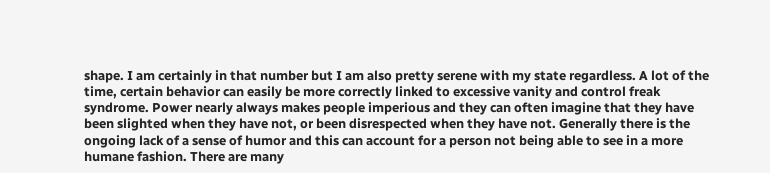shape. I am certainly in that number but I am also pretty serene with my state regardless. A lot of the time, certain behavior can easily be more correctly linked to excessive vanity and control freak syndrome. Power nearly always makes people imperious and they can often imagine that they have been slighted when they have not, or been disrespected when they have not. Generally there is the ongoing lack of a sense of humor and this can account for a person not being able to see in a more humane fashion. There are many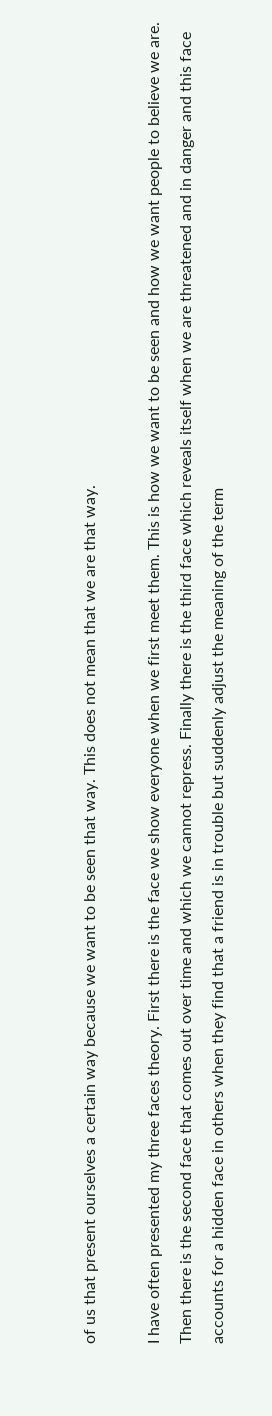of us that present ourselves a certain way because we want to be seen that way. This does not mean that we are that way.

I have often presented my three faces theory. First there is the face we show everyone when we first meet them. This is how we want to be seen and how we want people to believe we are. Then there is the second face that comes out over time and which we cannot repress. Finally there is the third face which reveals itself when we are threatened and in danger and this face accounts for a hidden face in others when they find that a friend is in trouble but suddenly adjust the meaning of the term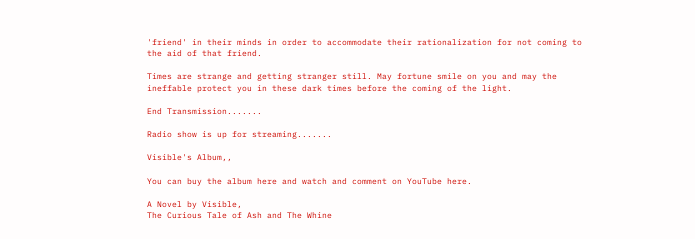'friend' in their minds in order to accommodate their rationalization for not coming to the aid of that friend.

Times are strange and getting stranger still. May fortune smile on you and may the ineffable protect you in these dark times before the coming of the light.

End Transmission.......

Radio show is up for streaming.......

Visible's Album,,

You can buy the album here and watch and comment on YouTube here.

A Novel by Visible,
The Curious Tale of Ash and The Whine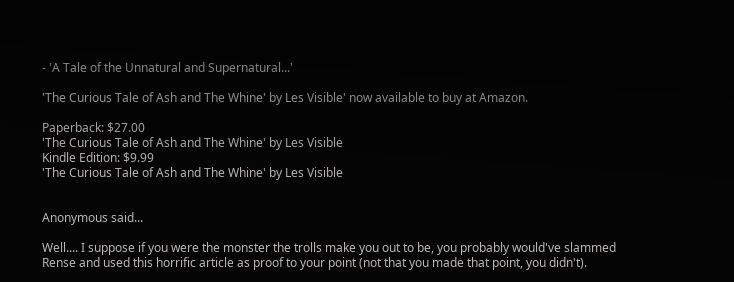- 'A Tale of the Unnatural and Supernatural...'

'The Curious Tale of Ash and The Whine' by Les Visible' now available to buy at Amazon.

Paperback: $27.00
'The Curious Tale of Ash and The Whine' by Les Visible
Kindle Edition: $9.99
'The Curious Tale of Ash and The Whine' by Les Visible


Anonymous said...

Well.... I suppose if you were the monster the trolls make you out to be, you probably would've slammed Rense and used this horrific article as proof to your point (not that you made that point, you didn't).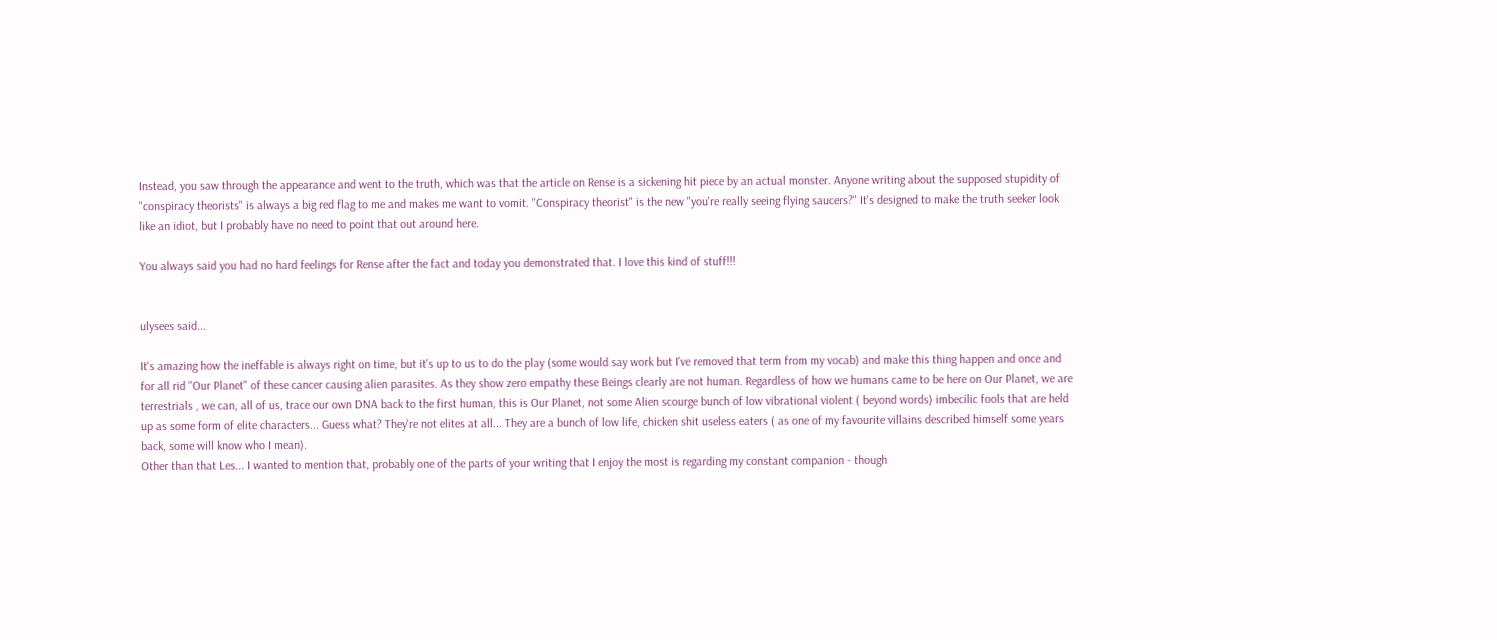Instead, you saw through the appearance and went to the truth, which was that the article on Rense is a sickening hit piece by an actual monster. Anyone writing about the supposed stupidity of "conspiracy theorists" is always a big red flag to me and makes me want to vomit. "Conspiracy theorist" is the new "you're really seeing flying saucers?" It's designed to make the truth seeker look like an idiot, but I probably have no need to point that out around here.

You always said you had no hard feelings for Rense after the fact and today you demonstrated that. I love this kind of stuff!!!


ulysees said...

It's amazing how the ineffable is always right on time, but it's up to us to do the play (some would say work but I've removed that term from my vocab) and make this thing happen and once and for all rid "Our Planet" of these cancer causing alien parasites. As they show zero empathy these Beings clearly are not human. Regardless of how we humans came to be here on Our Planet, we are terrestrials , we can, all of us, trace our own DNA back to the first human, this is Our Planet, not some Alien scourge bunch of low vibrational violent ( beyond words) imbecilic fools that are held up as some form of elite characters... Guess what? They're not elites at all... They are a bunch of low life, chicken shit useless eaters ( as one of my favourite villains described himself some years back, some will know who I mean).
Other than that Les... I wanted to mention that, probably one of the parts of your writing that I enjoy the most is regarding my constant companion - though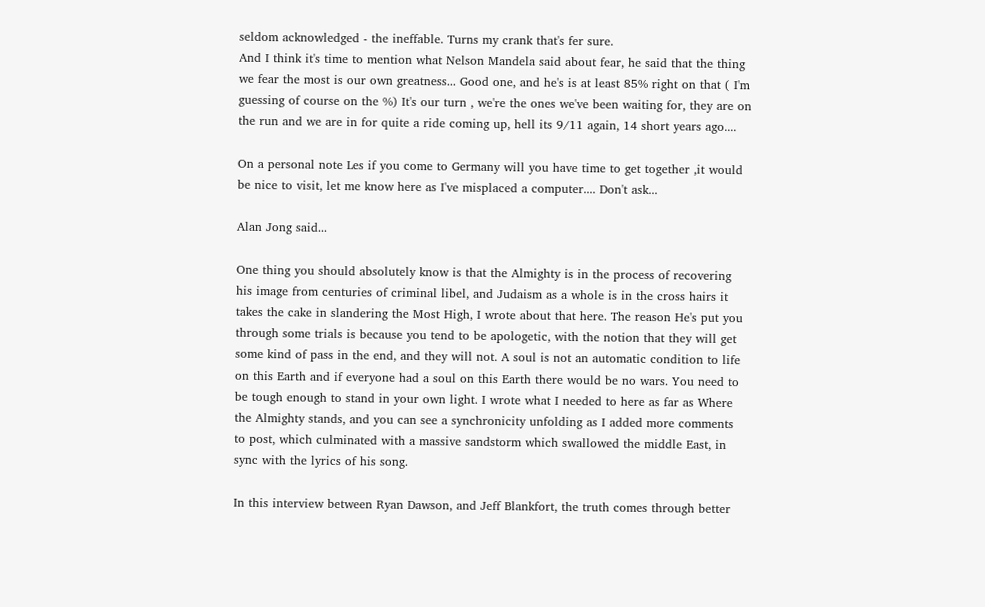seldom acknowledged - the ineffable. Turns my crank that's fer sure.
And I think it's time to mention what Nelson Mandela said about fear, he said that the thing we fear the most is our own greatness... Good one, and he's is at least 85% right on that ( I'm guessing of course on the %) It's our turn , we're the ones we've been waiting for, they are on the run and we are in for quite a ride coming up, hell its 9/11 again, 14 short years ago....

On a personal note Les if you come to Germany will you have time to get together ,it would be nice to visit, let me know here as I've misplaced a computer.... Don't ask...

Alan Jong said...

One thing you should absolutely know is that the Almighty is in the process of recovering his image from centuries of criminal libel, and Judaism as a whole is in the cross hairs it takes the cake in slandering the Most High, I wrote about that here. The reason He's put you through some trials is because you tend to be apologetic, with the notion that they will get some kind of pass in the end, and they will not. A soul is not an automatic condition to life on this Earth and if everyone had a soul on this Earth there would be no wars. You need to be tough enough to stand in your own light. I wrote what I needed to here as far as Where the Almighty stands, and you can see a synchronicity unfolding as I added more comments to post, which culminated with a massive sandstorm which swallowed the middle East, in sync with the lyrics of his song.

In this interview between Ryan Dawson, and Jeff Blankfort, the truth comes through better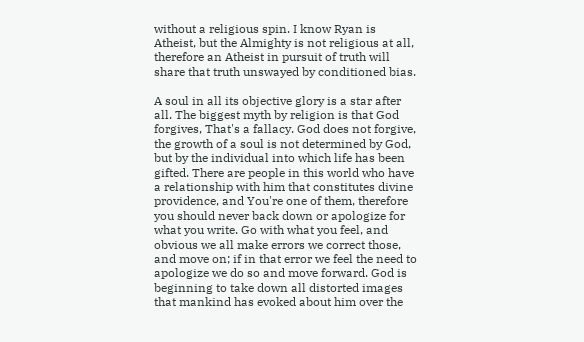without a religious spin. I know Ryan is Atheist, but the Almighty is not religious at all, therefore an Atheist in pursuit of truth will share that truth unswayed by conditioned bias.

A soul in all its objective glory is a star after all. The biggest myth by religion is that God forgives, That's a fallacy. God does not forgive, the growth of a soul is not determined by God, but by the individual into which life has been gifted. There are people in this world who have a relationship with him that constitutes divine providence, and You're one of them, therefore you should never back down or apologize for what you write. Go with what you feel, and obvious we all make errors we correct those, and move on; if in that error we feel the need to apologize we do so and move forward. God is beginning to take down all distorted images that mankind has evoked about him over the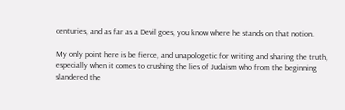centuries, and as far as a Devil goes, you know where he stands on that notion.

My only point here is be fierce, and unapologetic for writing and sharing the truth, especially when it comes to crushing the lies of Judaism who from the beginning slandered the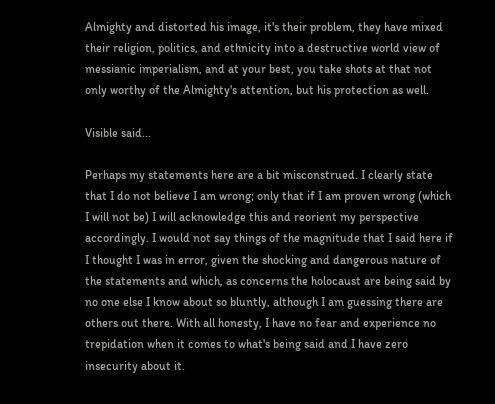Almighty and distorted his image, it's their problem, they have mixed their religion, politics, and ethnicity into a destructive world view of messianic imperialism, and at your best, you take shots at that not only worthy of the Almighty's attention, but his protection as well.

Visible said...

Perhaps my statements here are a bit misconstrued. I clearly state that I do not believe I am wrong; only that if I am proven wrong (which I will not be) I will acknowledge this and reorient my perspective accordingly. I would not say things of the magnitude that I said here if I thought I was in error, given the shocking and dangerous nature of the statements and which, as concerns the holocaust are being said by no one else I know about so bluntly, although I am guessing there are others out there. With all honesty, I have no fear and experience no trepidation when it comes to what's being said and I have zero insecurity about it.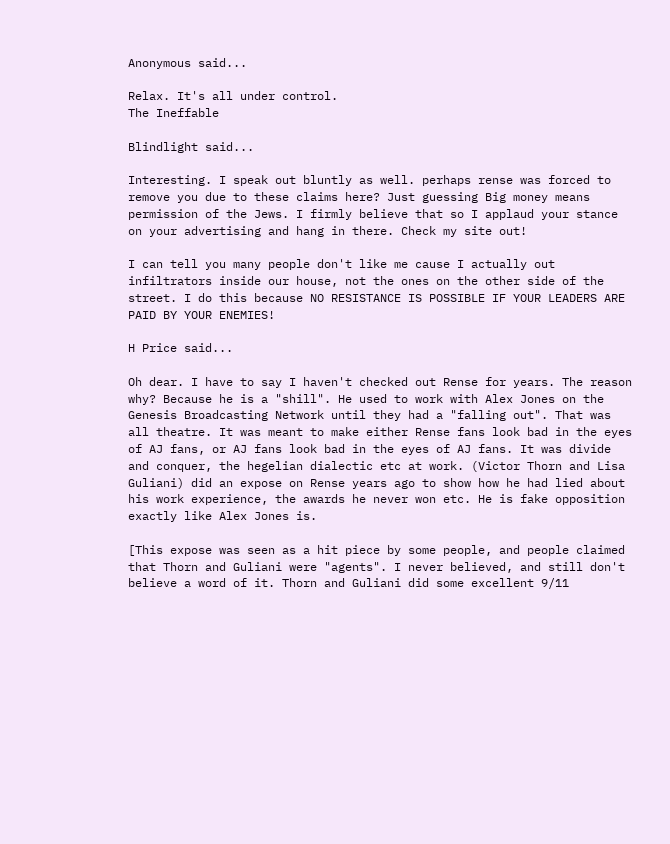Anonymous said...

Relax. It's all under control.
The Ineffable

Blindlight said...

Interesting. I speak out bluntly as well. perhaps rense was forced to remove you due to these claims here? Just guessing Big money means permission of the Jews. I firmly believe that so I applaud your stance on your advertising and hang in there. Check my site out!

I can tell you many people don't like me cause I actually out infiltrators inside our house, not the ones on the other side of the street. I do this because NO RESISTANCE IS POSSIBLE IF YOUR LEADERS ARE PAID BY YOUR ENEMIES!

H Price said...

Oh dear. I have to say I haven't checked out Rense for years. The reason why? Because he is a "shill". He used to work with Alex Jones on the Genesis Broadcasting Network until they had a "falling out". That was all theatre. It was meant to make either Rense fans look bad in the eyes of AJ fans, or AJ fans look bad in the eyes of AJ fans. It was divide and conquer, the hegelian dialectic etc at work. (Victor Thorn and Lisa Guliani) did an expose on Rense years ago to show how he had lied about his work experience, the awards he never won etc. He is fake opposition exactly like Alex Jones is.

[This expose was seen as a hit piece by some people, and people claimed that Thorn and Guliani were "agents". I never believed, and still don't believe a word of it. Thorn and Guliani did some excellent 9/11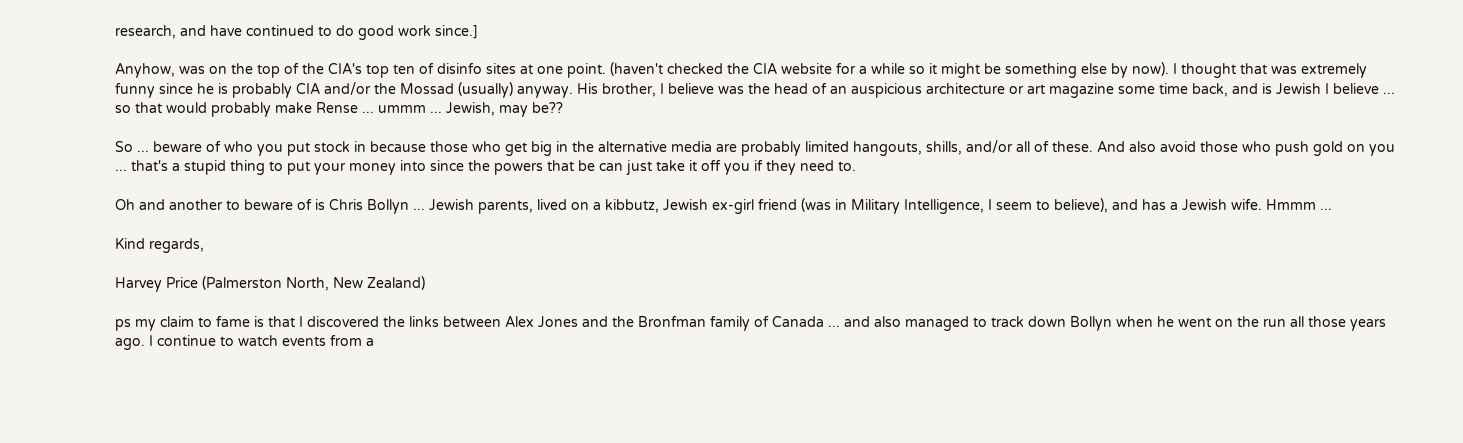research, and have continued to do good work since.]

Anyhow, was on the top of the CIA's top ten of disinfo sites at one point. (haven't checked the CIA website for a while so it might be something else by now). I thought that was extremely funny since he is probably CIA and/or the Mossad (usually) anyway. His brother, I believe was the head of an auspicious architecture or art magazine some time back, and is Jewish I believe ... so that would probably make Rense ... ummm ... Jewish, may be??

So ... beware of who you put stock in because those who get big in the alternative media are probably limited hangouts, shills, and/or all of these. And also avoid those who push gold on you ... that's a stupid thing to put your money into since the powers that be can just take it off you if they need to.

Oh and another to beware of is Chris Bollyn ... Jewish parents, lived on a kibbutz, Jewish ex-girl friend (was in Military Intelligence, I seem to believe), and has a Jewish wife. Hmmm ...

Kind regards,

Harvey Price (Palmerston North, New Zealand)

ps my claim to fame is that I discovered the links between Alex Jones and the Bronfman family of Canada ... and also managed to track down Bollyn when he went on the run all those years ago. I continue to watch events from a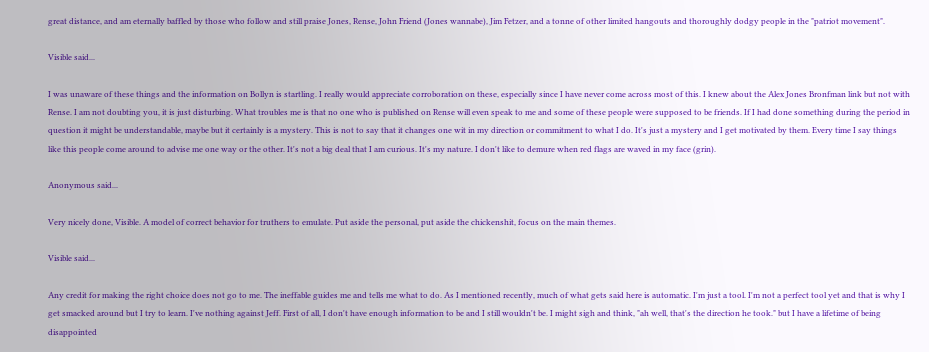great distance, and am eternally baffled by those who follow and still praise Jones, Rense, John Friend (Jones wannabe), Jim Fetzer, and a tonne of other limited hangouts and thoroughly dodgy people in the "patriot movement".

Visible said...

I was unaware of these things and the information on Bollyn is startling. I really would appreciate corroboration on these, especially since I have never come across most of this. I knew about the Alex Jones Bronfman link but not with Rense. I am not doubting you, it is just disturbing. What troubles me is that no one who is published on Rense will even speak to me and some of these people were supposed to be friends. If I had done something during the period in question it might be understandable, maybe but it certainly is a mystery. This is not to say that it changes one wit in my direction or commitment to what I do. It's just a mystery and I get motivated by them. Every time I say things like this people come around to advise me one way or the other. It's not a big deal that I am curious. It's my nature. I don't like to demure when red flags are waved in my face (grin).

Anonymous said...

Very nicely done, Visible. A model of correct behavior for truthers to emulate. Put aside the personal, put aside the chickenshit, focus on the main themes.

Visible said...

Any credit for making the right choice does not go to me. The ineffable guides me and tells me what to do. As I mentioned recently, much of what gets said here is automatic. I'm just a tool. I'm not a perfect tool yet and that is why I get smacked around but I try to learn. I've nothing against Jeff. First of all, I don't have enough information to be and I still wouldn't be. I might sigh and think, "ah well, that's the direction he took." but I have a lifetime of being disappointed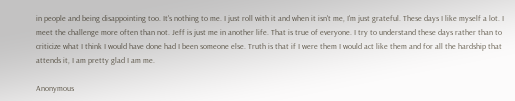in people and being disappointing too. It's nothing to me. I just roll with it and when it isn't me, I'm just grateful. These days I like myself a lot. I meet the challenge more often than not. Jeff is just me in another life. That is true of everyone. I try to understand these days rather than to criticize what I think I would have done had I been someone else. Truth is that if I were them I would act like them and for all the hardship that attends it, I am pretty glad I am me.

Anonymous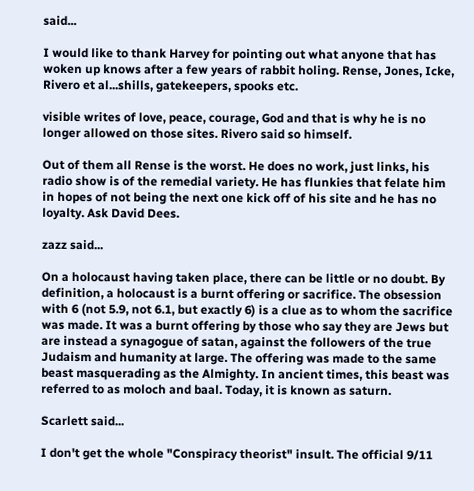said...

I would like to thank Harvey for pointing out what anyone that has woken up knows after a few years of rabbit holing. Rense, Jones, Icke, Rivero et al...shills, gatekeepers, spooks etc.

visible writes of love, peace, courage, God and that is why he is no longer allowed on those sites. Rivero said so himself.

Out of them all Rense is the worst. He does no work, just links, his radio show is of the remedial variety. He has flunkies that felate him in hopes of not being the next one kick off of his site and he has no loyalty. Ask David Dees.

zazz said...

On a holocaust having taken place, there can be little or no doubt. By definition, a holocaust is a burnt offering or sacrifice. The obsession with 6 (not 5.9, not 6.1, but exactly 6) is a clue as to whom the sacrifice was made. It was a burnt offering by those who say they are Jews but are instead a synagogue of satan, against the followers of the true Judaism and humanity at large. The offering was made to the same beast masquerading as the Almighty. In ancient times, this beast was referred to as moloch and baal. Today, it is known as saturn.

Scarlett said...

I don't get the whole "Conspiracy theorist" insult. The official 9/11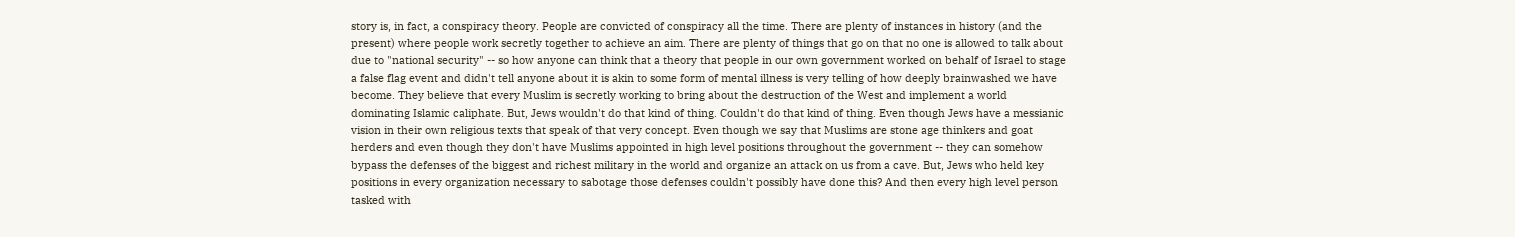story is, in fact, a conspiracy theory. People are convicted of conspiracy all the time. There are plenty of instances in history (and the present) where people work secretly together to achieve an aim. There are plenty of things that go on that no one is allowed to talk about due to "national security" -- so how anyone can think that a theory that people in our own government worked on behalf of Israel to stage a false flag event and didn't tell anyone about it is akin to some form of mental illness is very telling of how deeply brainwashed we have become. They believe that every Muslim is secretly working to bring about the destruction of the West and implement a world dominating Islamic caliphate. But, Jews wouldn't do that kind of thing. Couldn't do that kind of thing. Even though Jews have a messianic vision in their own religious texts that speak of that very concept. Even though we say that Muslims are stone age thinkers and goat herders and even though they don't have Muslims appointed in high level positions throughout the government -- they can somehow bypass the defenses of the biggest and richest military in the world and organize an attack on us from a cave. But, Jews who held key positions in every organization necessary to sabotage those defenses couldn't possibly have done this? And then every high level person tasked with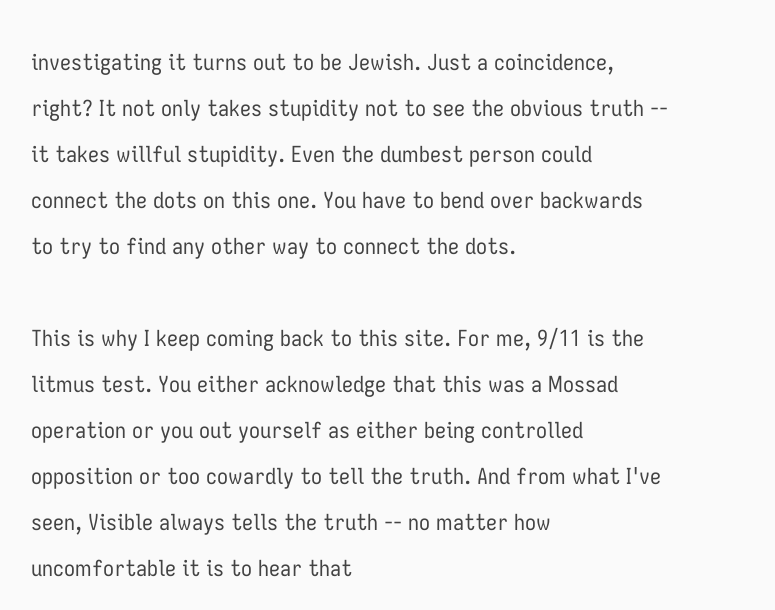investigating it turns out to be Jewish. Just a coincidence, right? It not only takes stupidity not to see the obvious truth -- it takes willful stupidity. Even the dumbest person could connect the dots on this one. You have to bend over backwards to try to find any other way to connect the dots.

This is why I keep coming back to this site. For me, 9/11 is the litmus test. You either acknowledge that this was a Mossad operation or you out yourself as either being controlled opposition or too cowardly to tell the truth. And from what I've seen, Visible always tells the truth -- no matter how uncomfortable it is to hear that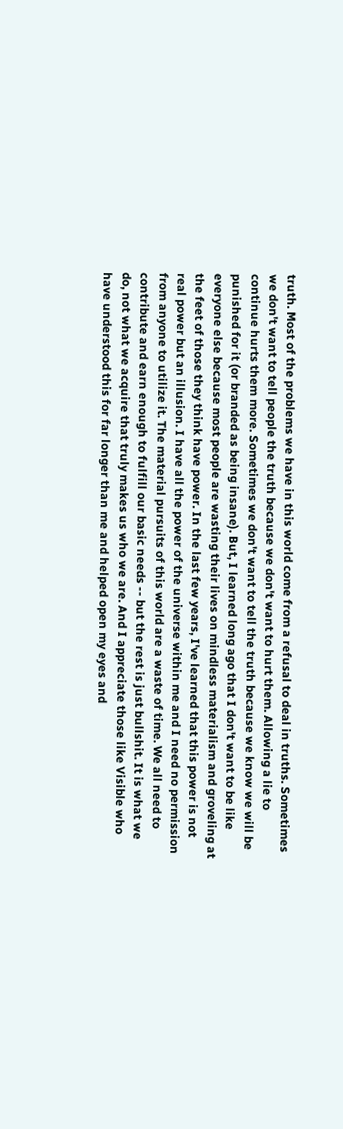truth. Most of the problems we have in this world come from a refusal to deal in truths. Sometimes we don't want to tell people the truth because we don't want to hurt them. Allowing a lie to continue hurts them more. Sometimes we don't want to tell the truth because we know we will be punished for it (or branded as being insane). But, I learned long ago that I don't want to be like everyone else because most people are wasting their lives on mindless materialism and groveling at the feet of those they think have power. In the last few years, I've learned that this power is not real power but an illusion. I have all the power of the universe within me and I need no permission from anyone to utilize it. The material pursuits of this world are a waste of time. We all need to contribute and earn enough to fulfill our basic needs -- but the rest is just bullshit. It is what we do, not what we acquire that truly makes us who we are. And I appreciate those like Visible who have understood this for far longer than me and helped open my eyes and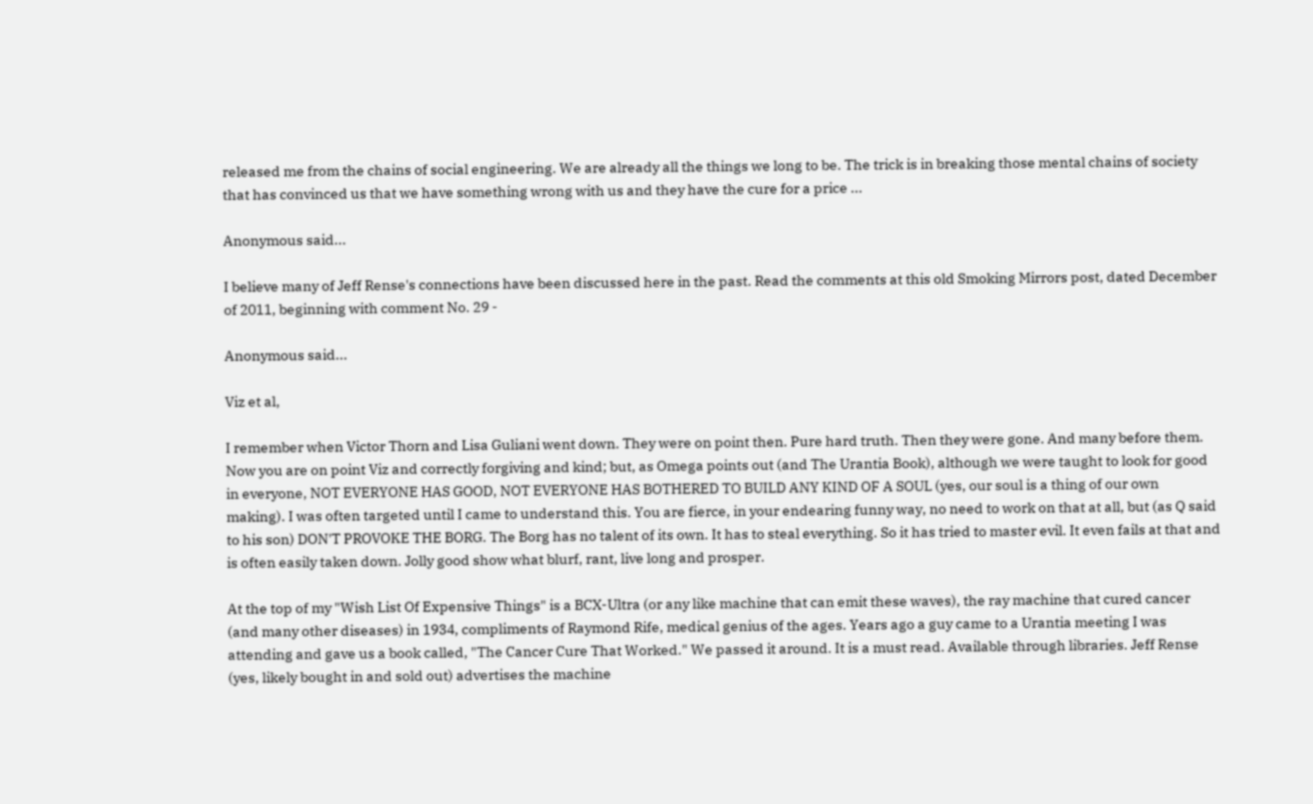released me from the chains of social engineering. We are already all the things we long to be. The trick is in breaking those mental chains of society that has convinced us that we have something wrong with us and they have the cure for a price ...

Anonymous said...

I believe many of Jeff Rense's connections have been discussed here in the past. Read the comments at this old Smoking Mirrors post, dated December of 2011, beginning with comment No. 29 -

Anonymous said...

Viz et al,

I remember when Victor Thorn and Lisa Guliani went down. They were on point then. Pure hard truth. Then they were gone. And many before them. Now you are on point Viz and correctly forgiving and kind; but, as Omega points out (and The Urantia Book), although we were taught to look for good in everyone, NOT EVERYONE HAS GOOD, NOT EVERYONE HAS BOTHERED TO BUILD ANY KIND OF A SOUL (yes, our soul is a thing of our own making). I was often targeted until I came to understand this. You are fierce, in your endearing funny way, no need to work on that at all, but (as Q said to his son) DON'T PROVOKE THE BORG. The Borg has no talent of its own. It has to steal everything. So it has tried to master evil. It even fails at that and is often easily taken down. Jolly good show what blurf, rant, live long and prosper.

At the top of my "Wish List Of Expensive Things" is a BCX-Ultra (or any like machine that can emit these waves), the ray machine that cured cancer (and many other diseases) in 1934, compliments of Raymond Rife, medical genius of the ages. Years ago a guy came to a Urantia meeting I was attending and gave us a book called, "The Cancer Cure That Worked." We passed it around. It is a must read. Available through libraries. Jeff Rense (yes, likely bought in and sold out) advertises the machine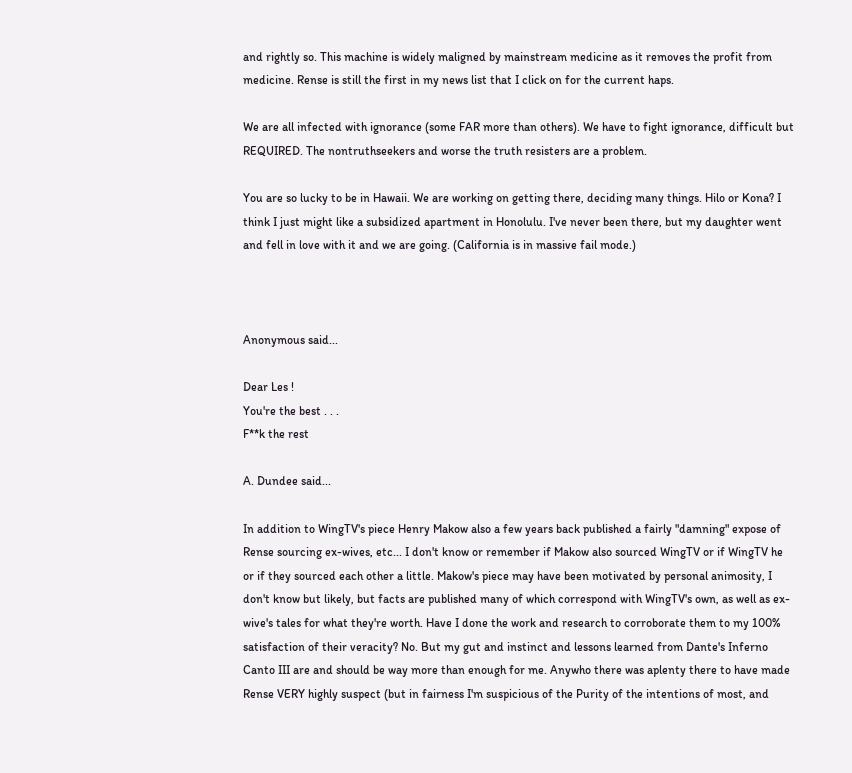and rightly so. This machine is widely maligned by mainstream medicine as it removes the profit from medicine. Rense is still the first in my news list that I click on for the current haps.

We are all infected with ignorance (some FAR more than others). We have to fight ignorance, difficult but REQUIRED. The nontruthseekers and worse the truth resisters are a problem.

You are so lucky to be in Hawaii. We are working on getting there, deciding many things. Hilo or Kona? I think I just might like a subsidized apartment in Honolulu. I've never been there, but my daughter went and fell in love with it and we are going. (California is in massive fail mode.)



Anonymous said...

Dear Les !
You're the best . . .
F**k the rest

A. Dundee said...

In addition to WingTV's piece Henry Makow also a few years back published a fairly "damning" expose of Rense sourcing ex-wives, etc... I don't know or remember if Makow also sourced WingTV or if WingTV he or if they sourced each other a little. Makow's piece may have been motivated by personal animosity, I don't know but likely, but facts are published many of which correspond with WingTV's own, as well as ex-wive's tales for what they're worth. Have I done the work and research to corroborate them to my 100% satisfaction of their veracity? No. But my gut and instinct and lessons learned from Dante's Inferno Canto III are and should be way more than enough for me. Anywho there was aplenty there to have made Rense VERY highly suspect (but in fairness I'm suspicious of the Purity of the intentions of most, and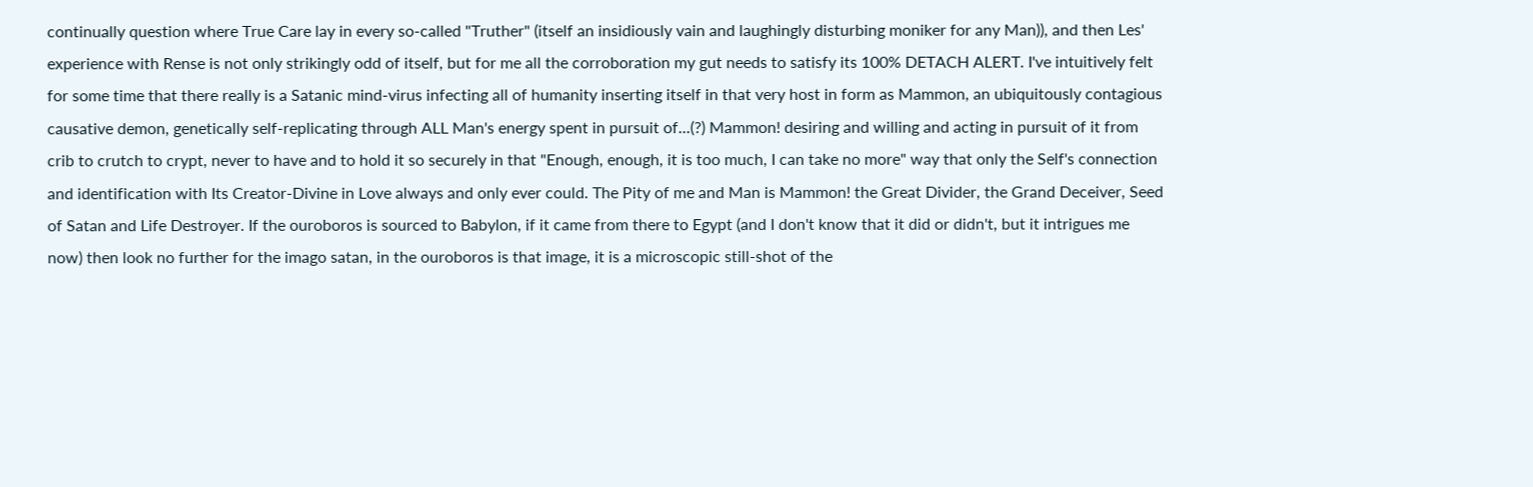continually question where True Care lay in every so-called "Truther" (itself an insidiously vain and laughingly disturbing moniker for any Man)), and then Les' experience with Rense is not only strikingly odd of itself, but for me all the corroboration my gut needs to satisfy its 100% DETACH ALERT. I've intuitively felt for some time that there really is a Satanic mind-virus infecting all of humanity inserting itself in that very host in form as Mammon, an ubiquitously contagious causative demon, genetically self-replicating through ALL Man's energy spent in pursuit of...(?) Mammon! desiring and willing and acting in pursuit of it from crib to crutch to crypt, never to have and to hold it so securely in that "Enough, enough, it is too much, I can take no more" way that only the Self's connection and identification with Its Creator-Divine in Love always and only ever could. The Pity of me and Man is Mammon! the Great Divider, the Grand Deceiver, Seed of Satan and Life Destroyer. If the ouroboros is sourced to Babylon, if it came from there to Egypt (and I don't know that it did or didn't, but it intrigues me now) then look no further for the imago satan, in the ouroboros is that image, it is a microscopic still-shot of the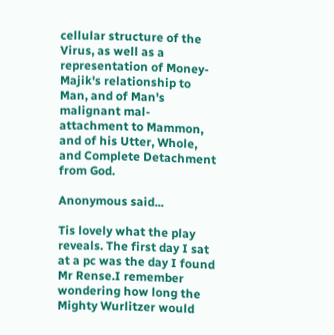cellular structure of the Virus, as well as a representation of Money-Majik's relationship to Man, and of Man's malignant mal-attachment to Mammon, and of his Utter, Whole, and Complete Detachment from God.

Anonymous said...

Tis lovely what the play reveals. The first day I sat at a pc was the day I found Mr Rense.I remember wondering how long the Mighty Wurlitzer would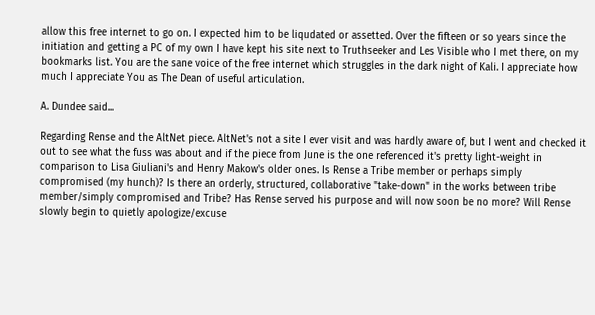allow this free internet to go on. I expected him to be liqudated or assetted. Over the fifteen or so years since the initiation and getting a PC of my own I have kept his site next to Truthseeker and Les Visible who I met there, on my bookmarks list. You are the sane voice of the free internet which struggles in the dark night of Kali. I appreciate how much I appreciate You as The Dean of useful articulation.

A. Dundee said...

Regarding Rense and the AltNet piece. AltNet's not a site I ever visit and was hardly aware of, but I went and checked it out to see what the fuss was about and if the piece from June is the one referenced it's pretty light-weight in comparison to Lisa Giuliani's and Henry Makow's older ones. Is Rense a Tribe member or perhaps simply compromised (my hunch)? Is there an orderly, structured, collaborative "take-down" in the works between tribe member/simply compromised and Tribe? Has Rense served his purpose and will now soon be no more? Will Rense slowly begin to quietly apologize/excuse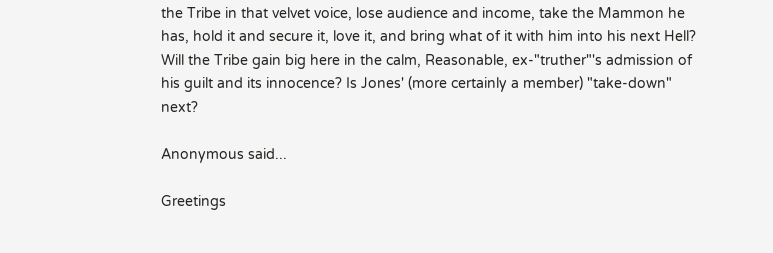the Tribe in that velvet voice, lose audience and income, take the Mammon he has, hold it and secure it, love it, and bring what of it with him into his next Hell? Will the Tribe gain big here in the calm, Reasonable, ex-"truther"'s admission of his guilt and its innocence? Is Jones' (more certainly a member) "take-down" next?

Anonymous said...

Greetings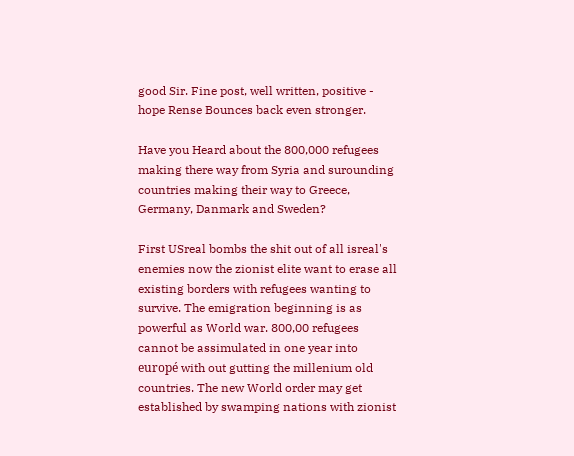good Sir. Fine post, well written, positive - hope Rense Bounces back even stronger.

Have you Heard about the 800,000 refugees making there way from Syria and surounding countries making their way to Greece, Germany, Danmark and Sweden?

First USreal bombs the shit out of all isreal's enemies now the zionist elite want to erase all existing borders with refugees wanting to survive. The emigration beginning is as powerful as World war. 800,00 refugees cannot be assimulated in one year into europé with out gutting the millenium old countries. The new World order may get established by swamping nations with zionist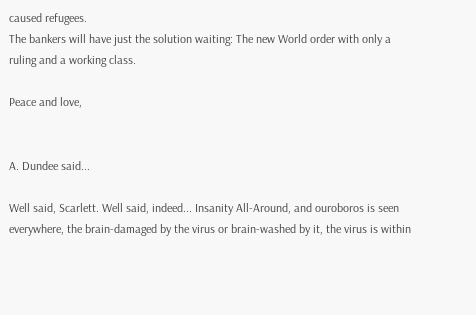caused refugees.
The bankers will have just the solution waiting: The new World order with only a ruling and a working class.

Peace and love,


A. Dundee said...

Well said, Scarlett. Well said, indeed... Insanity All-Around, and ouroboros is seen everywhere, the brain-damaged by the virus or brain-washed by it, the virus is within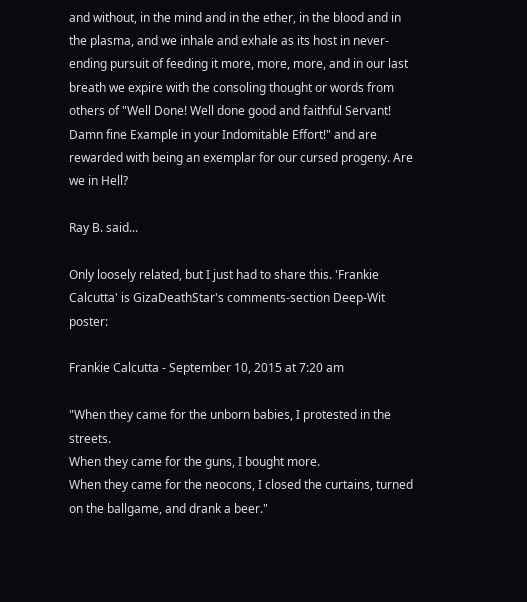and without, in the mind and in the ether, in the blood and in the plasma, and we inhale and exhale as its host in never-ending pursuit of feeding it more, more, more, and in our last breath we expire with the consoling thought or words from others of "Well Done! Well done good and faithful Servant! Damn fine Example in your Indomitable Effort!" and are rewarded with being an exemplar for our cursed progeny. Are we in Hell?

Ray B. said...

Only loosely related, but I just had to share this. 'Frankie Calcutta' is GizaDeathStar's comments-section Deep-Wit poster:

Frankie Calcutta - September 10, 2015 at 7:20 am

"When they came for the unborn babies, I protested in the streets.
When they came for the guns, I bought more.
When they came for the neocons, I closed the curtains, turned on the ballgame, and drank a beer."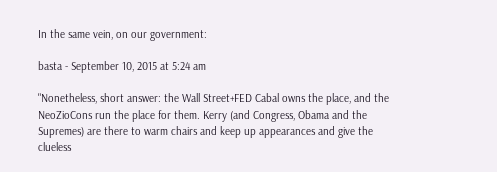In the same vein, on our government:

basta - September 10, 2015 at 5:24 am

"Nonetheless, short answer: the Wall Street+FED Cabal owns the place, and the NeoZioCons run the place for them. Kerry (and Congress, Obama and the Supremes) are there to warm chairs and keep up appearances and give the clueless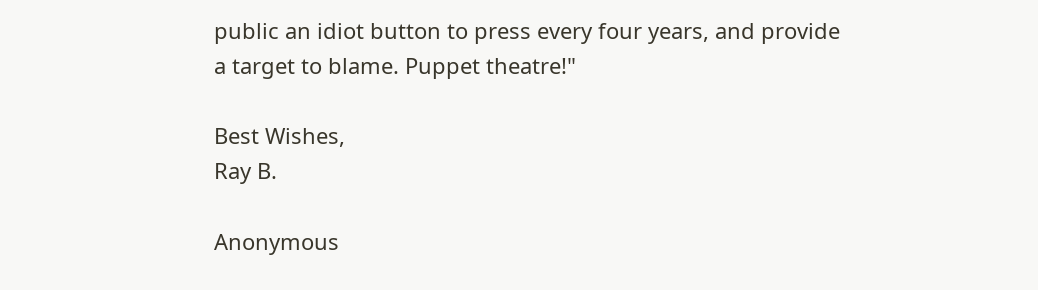public an idiot button to press every four years, and provide a target to blame. Puppet theatre!"

Best Wishes,
Ray B.

Anonymous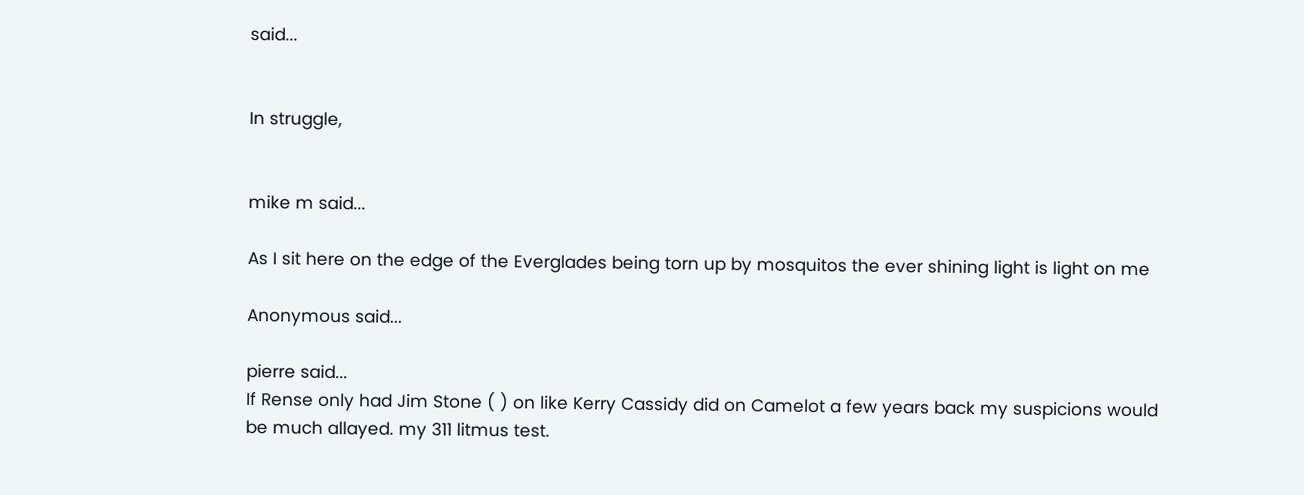said...


In struggle,


mike m said...

As I sit here on the edge of the Everglades being torn up by mosquitos the ever shining light is light on me

Anonymous said...

pierre said...
If Rense only had Jim Stone ( ) on like Kerry Cassidy did on Camelot a few years back my suspicions would be much allayed. my 311 litmus test.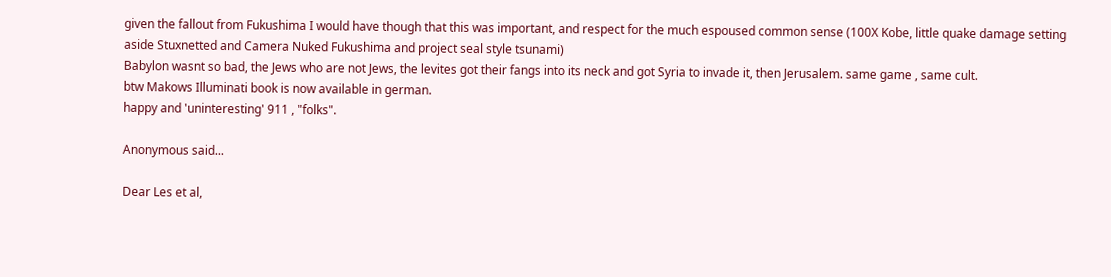given the fallout from Fukushima I would have though that this was important, and respect for the much espoused common sense (100X Kobe, little quake damage setting aside Stuxnetted and Camera Nuked Fukushima and project seal style tsunami)
Babylon wasnt so bad, the Jews who are not Jews, the levites got their fangs into its neck and got Syria to invade it, then Jerusalem. same game , same cult.
btw Makows Illuminati book is now available in german.
happy and 'uninteresting' 911 , "folks".

Anonymous said...

Dear Les et al,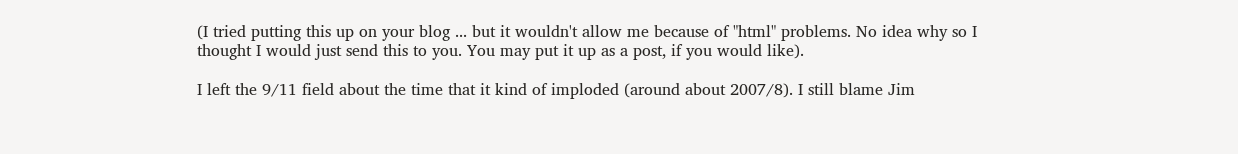(I tried putting this up on your blog ... but it wouldn't allow me because of "html" problems. No idea why so I thought I would just send this to you. You may put it up as a post, if you would like).

I left the 9/11 field about the time that it kind of imploded (around about 2007/8). I still blame Jim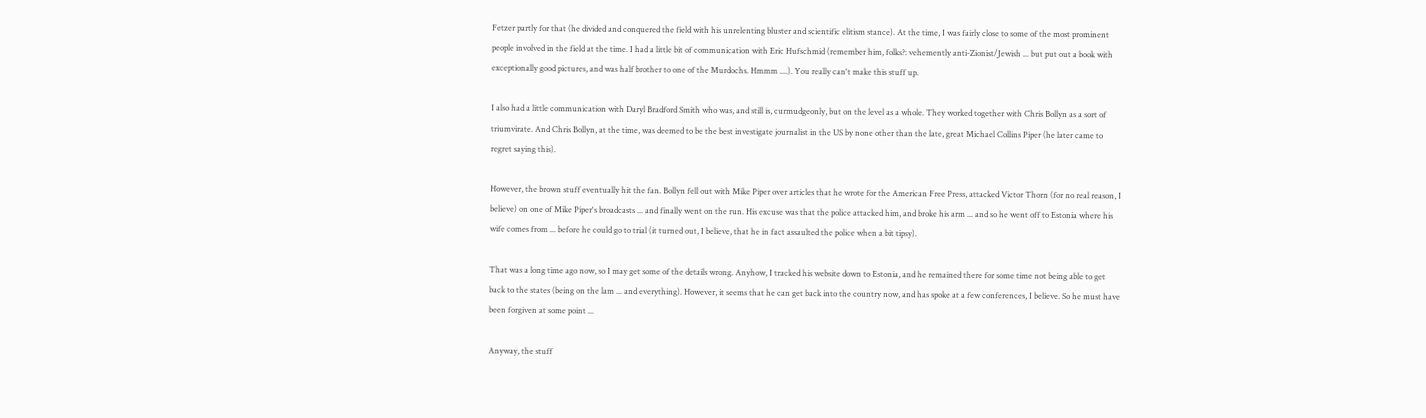Fetzer partly for that (he divided and conquered the field with his unrelenting bluster and scientific elitism stance). At the time, I was fairly close to some of the most prominent people involved in the field at the time. I had a little bit of communication with Eric Hufschmid (remember him, folks?: vehemently anti-Zionist/Jewish ... but put out a book with exceptionally good pictures, and was half brother to one of the Murdochs. Hmmm ....). You really can't make this stuff up.

I also had a little communication with Daryl Bradford Smith who was, and still is, curmudgeonly, but on the level as a whole. They worked together with Chris Bollyn as a sort of triumvirate. And Chris Bollyn, at the time, was deemed to be the best investigate journalist in the US by none other than the late, great Michael Collins Piper (he later came to regret saying this).

However, the brown stuff eventually hit the fan. Bollyn fell out with Mike Piper over articles that he wrote for the American Free Press, attacked Victor Thorn (for no real reason, I believe) on one of Mike Piper's broadcasts ... and finally went on the run. His excuse was that the police attacked him, and broke his arm ... and so he went off to Estonia where his wife comes from ... before he could go to trial (it turned out, I believe, that he in fact assaulted the police when a bit tipsy).

That was a long time ago now, so I may get some of the details wrong. Anyhow, I tracked his website down to Estonia, and he remained there for some time not being able to get back to the states (being on the lam ... and everything). However, it seems that he can get back into the country now, and has spoke at a few conferences, I believe. So he must have been forgiven at some point ...

Anyway, the stuff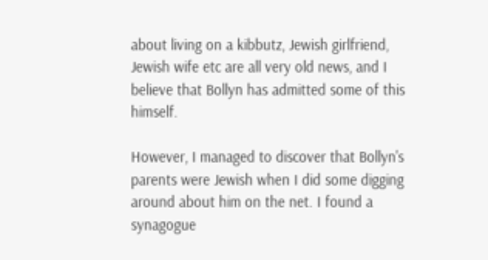about living on a kibbutz, Jewish girlfriend, Jewish wife etc are all very old news, and I believe that Bollyn has admitted some of this himself.

However, I managed to discover that Bollyn's parents were Jewish when I did some digging around about him on the net. I found a synagogue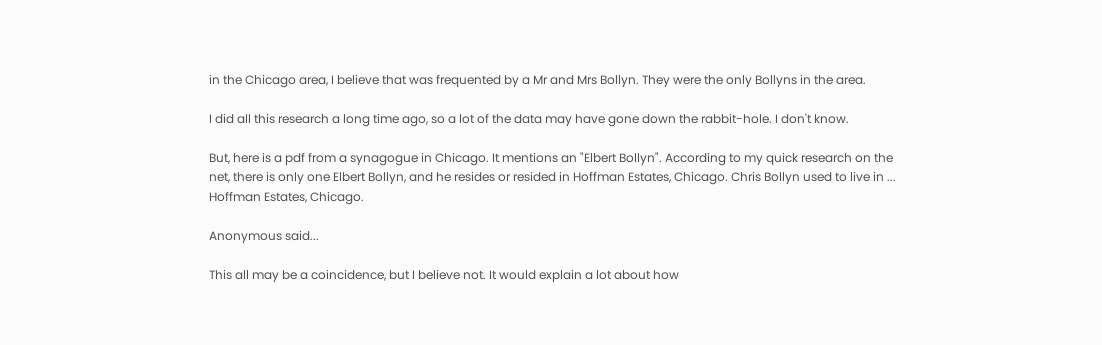in the Chicago area, I believe that was frequented by a Mr and Mrs Bollyn. They were the only Bollyns in the area.

I did all this research a long time ago, so a lot of the data may have gone down the rabbit-hole. I don't know.

But, here is a pdf from a synagogue in Chicago. It mentions an "Elbert Bollyn". According to my quick research on the net, there is only one Elbert Bollyn, and he resides or resided in Hoffman Estates, Chicago. Chris Bollyn used to live in ... Hoffman Estates, Chicago.

Anonymous said...

This all may be a coincidence, but I believe not. It would explain a lot about how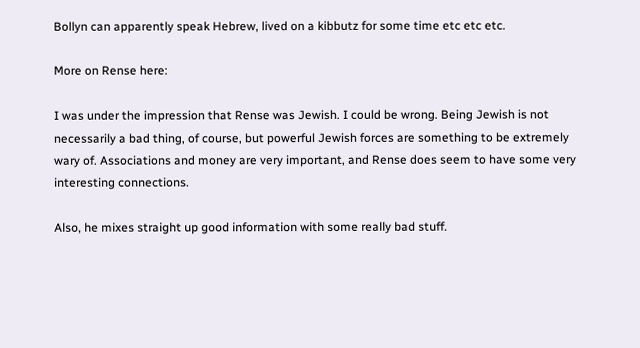Bollyn can apparently speak Hebrew, lived on a kibbutz for some time etc etc etc.

More on Rense here:

I was under the impression that Rense was Jewish. I could be wrong. Being Jewish is not necessarily a bad thing, of course, but powerful Jewish forces are something to be extremely wary of. Associations and money are very important, and Rense does seem to have some very interesting connections.

Also, he mixes straight up good information with some really bad stuff.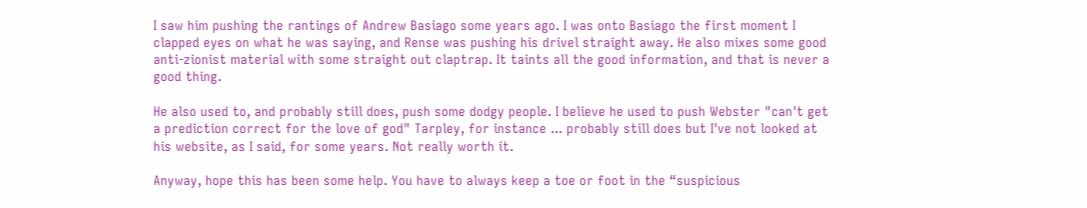I saw him pushing the rantings of Andrew Basiago some years ago. I was onto Basiago the first moment I clapped eyes on what he was saying, and Rense was pushing his drivel straight away. He also mixes some good anti-zionist material with some straight out claptrap. It taints all the good information, and that is never a good thing.

He also used to, and probably still does, push some dodgy people. I believe he used to push Webster "can't get a prediction correct for the love of god" Tarpley, for instance ... probably still does but I've not looked at his website, as I said, for some years. Not really worth it.

Anyway, hope this has been some help. You have to always keep a toe or foot in the “suspicious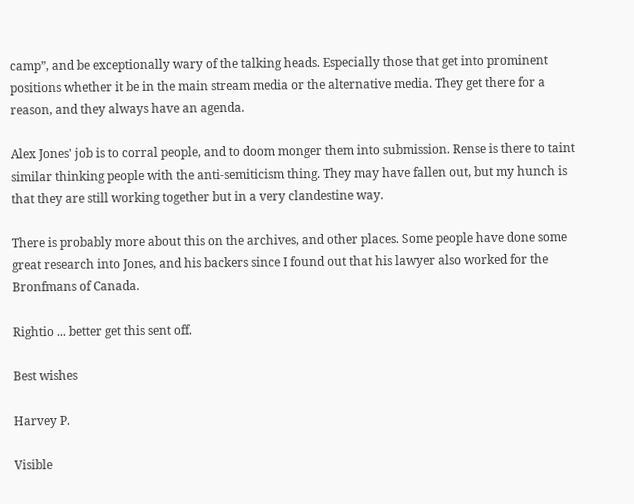camp”, and be exceptionally wary of the talking heads. Especially those that get into prominent positions whether it be in the main stream media or the alternative media. They get there for a reason, and they always have an agenda.

Alex Jones' job is to corral people, and to doom monger them into submission. Rense is there to taint similar thinking people with the anti-semiticism thing. They may have fallen out, but my hunch is that they are still working together but in a very clandestine way.

There is probably more about this on the archives, and other places. Some people have done some great research into Jones, and his backers since I found out that his lawyer also worked for the Bronfmans of Canada.

Rightio ... better get this sent off.

Best wishes

Harvey P.

Visible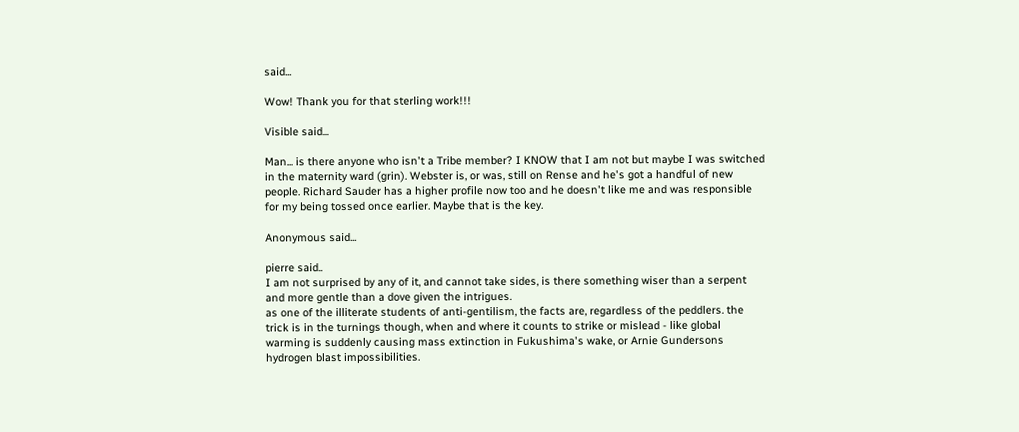said...

Wow! Thank you for that sterling work!!!

Visible said...

Man... is there anyone who isn't a Tribe member? I KNOW that I am not but maybe I was switched in the maternity ward (grin). Webster is, or was, still on Rense and he's got a handful of new people. Richard Sauder has a higher profile now too and he doesn't like me and was responsible for my being tossed once earlier. Maybe that is the key.

Anonymous said...

pierre said..
I am not surprised by any of it, and cannot take sides, is there something wiser than a serpent and more gentle than a dove given the intrigues.
as one of the illiterate students of anti-gentilism, the facts are, regardless of the peddlers. the trick is in the turnings though, when and where it counts to strike or mislead - like global warming is suddenly causing mass extinction in Fukushima's wake, or Arnie Gundersons hydrogen blast impossibilities.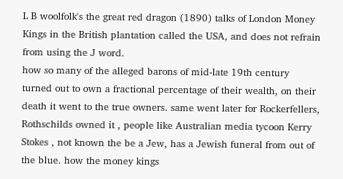L B woolfolk's the great red dragon (1890) talks of London Money Kings in the British plantation called the USA, and does not refrain from using the J word.
how so many of the alleged barons of mid-late 19th century turned out to own a fractional percentage of their wealth, on their death it went to the true owners. same went later for Rockerfellers, Rothschilds owned it , people like Australian media tycoon Kerry Stokes , not known the be a Jew, has a Jewish funeral from out of the blue. how the money kings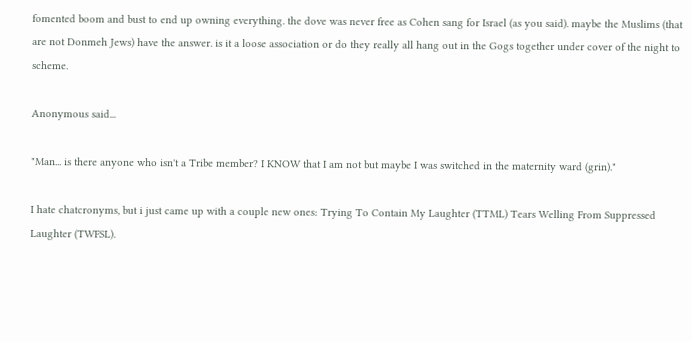fomented boom and bust to end up owning everything. the dove was never free as Cohen sang for Israel (as you said). maybe the Muslims (that are not Donmeh Jews) have the answer. is it a loose association or do they really all hang out in the Gogs together under cover of the night to scheme.

Anonymous said...

"Man... is there anyone who isn't a Tribe member? I KNOW that I am not but maybe I was switched in the maternity ward (grin)."

I hate chatcronyms, but i just came up with a couple new ones: Trying To Contain My Laughter (TTML) Tears Welling From Suppressed Laughter (TWFSL).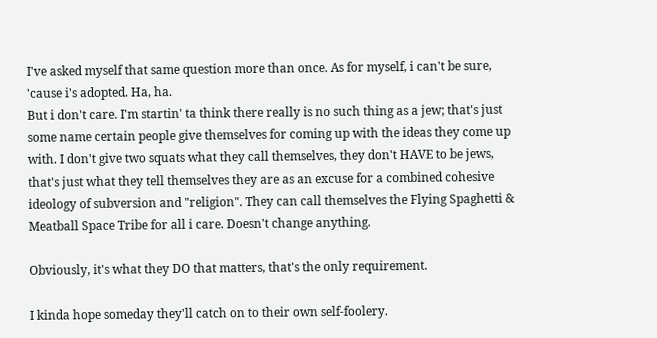I've asked myself that same question more than once. As for myself, i can't be sure, 'cause i's adopted. Ha, ha.
But i don't care. I'm startin' ta think there really is no such thing as a jew; that's just some name certain people give themselves for coming up with the ideas they come up with. I don't give two squats what they call themselves, they don't HAVE to be jews, that's just what they tell themselves they are as an excuse for a combined cohesive ideology of subversion and "religion". They can call themselves the Flying Spaghetti & Meatball Space Tribe for all i care. Doesn't change anything.

Obviously, it's what they DO that matters, that's the only requirement.

I kinda hope someday they'll catch on to their own self-foolery.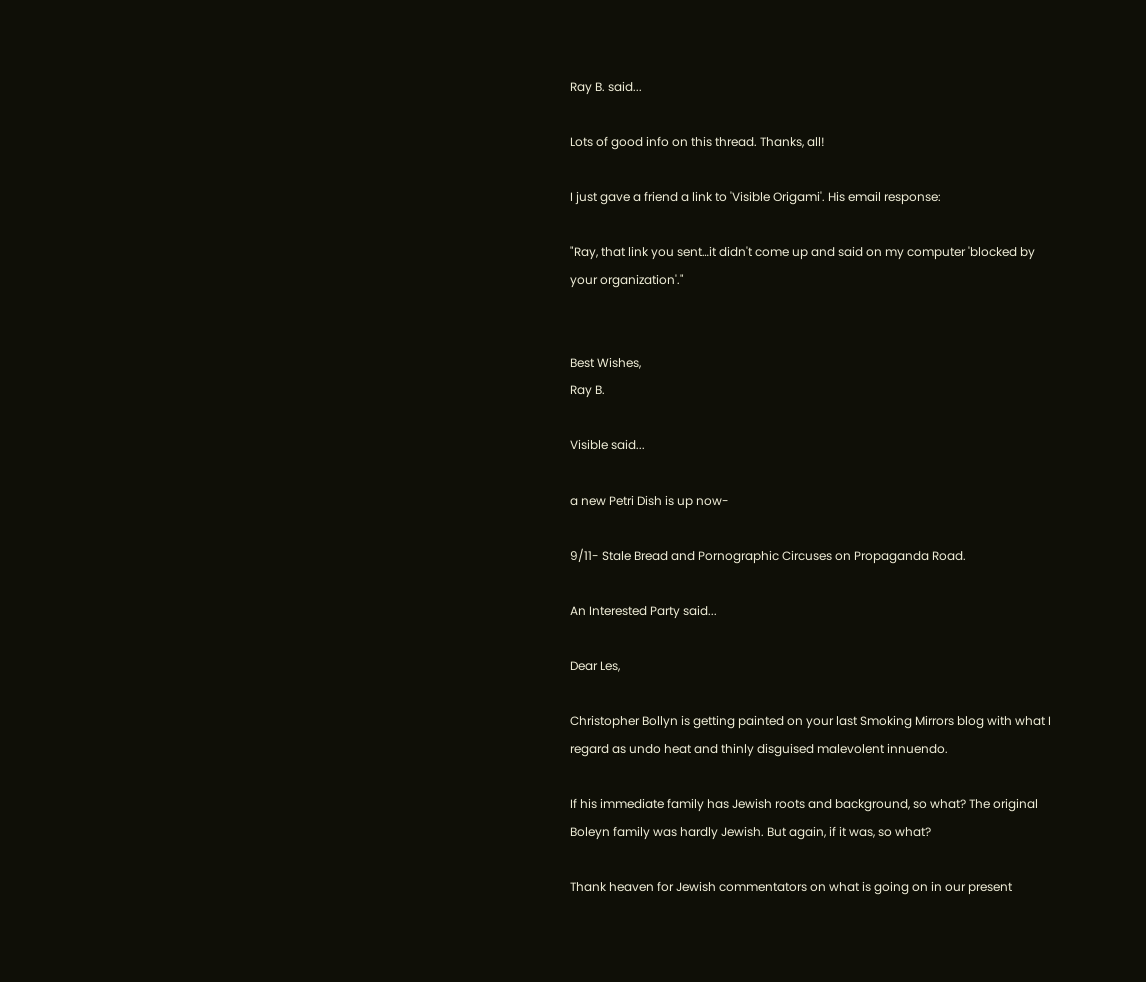Ray B. said...

Lots of good info on this thread. Thanks, all!

I just gave a friend a link to 'Visible Origami'. His email response:

"Ray, that link you sent…it didn't come up and said on my computer 'blocked by your organization'."


Best Wishes,
Ray B.

Visible said...

a new Petri Dish is up now-

9/11- Stale Bread and Pornographic Circuses on Propaganda Road.

An Interested Party said...

Dear Les,

Christopher Bollyn is getting painted on your last Smoking Mirrors blog with what I regard as undo heat and thinly disguised malevolent innuendo.

If his immediate family has Jewish roots and background, so what? The original Boleyn family was hardly Jewish. But again, if it was, so what?

Thank heaven for Jewish commentators on what is going on in our present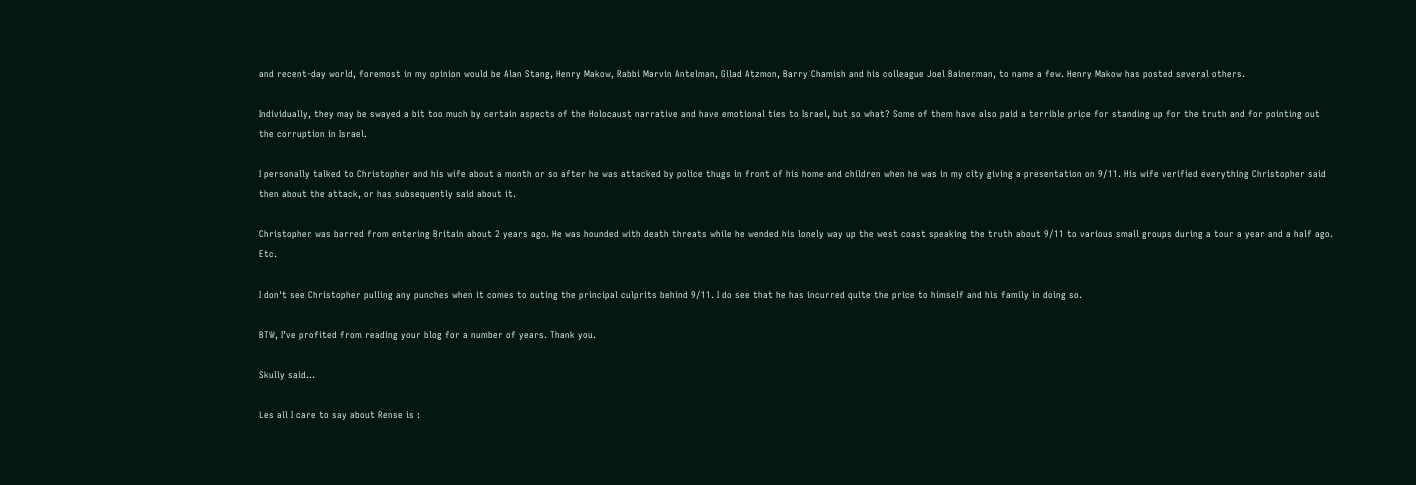and recent-day world, foremost in my opinion would be Alan Stang, Henry Makow, Rabbi Marvin Antelman, Gilad Atzmon, Barry Chamish and his colleague Joel Bainerman, to name a few. Henry Makow has posted several others.

Individually, they may be swayed a bit too much by certain aspects of the Holocaust narrative and have emotional ties to Israel, but so what? Some of them have also paid a terrible price for standing up for the truth and for pointing out the corruption in Israel.

I personally talked to Christopher and his wife about a month or so after he was attacked by police thugs in front of his home and children when he was in my city giving a presentation on 9/11. His wife verified everything Christopher said then about the attack, or has subsequently said about it.

Christopher was barred from entering Britain about 2 years ago. He was hounded with death threats while he wended his lonely way up the west coast speaking the truth about 9/11 to various small groups during a tour a year and a half ago. Etc.

I don't see Christopher pulling any punches when it comes to outing the principal culprits behind 9/11. I do see that he has incurred quite the price to himself and his family in doing so.

BTW, I’ve profited from reading your blog for a number of years. Thank you.

Skully said...

Les all I care to say about Rense is :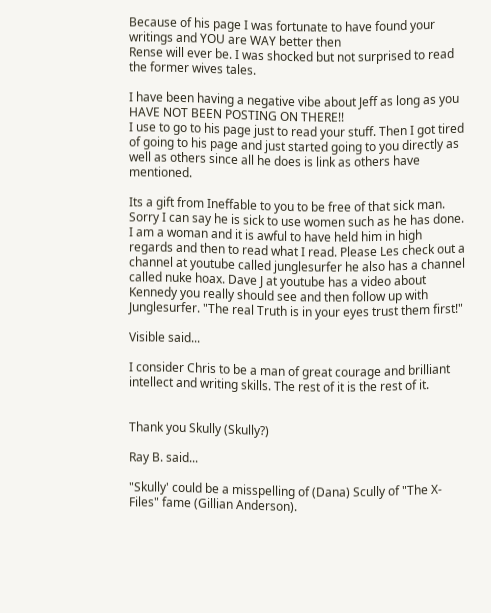Because of his page I was fortunate to have found your writings and YOU are WAY better then
Rense will ever be. I was shocked but not surprised to read the former wives tales.

I have been having a negative vibe about Jeff as long as you HAVE NOT BEEN POSTING ON THERE!!
I use to go to his page just to read your stuff. Then I got tired of going to his page and just started going to you directly as well as others since all he does is link as others have mentioned.

Its a gift from Ineffable to you to be free of that sick man. Sorry I can say he is sick to use women such as he has done. I am a woman and it is awful to have held him in high regards and then to read what I read. Please Les check out a channel at youtube called junglesurfer he also has a channel called nuke hoax. Dave J at youtube has a video about Kennedy you really should see and then follow up with Junglesurfer. "The real Truth is in your eyes trust them first!"

Visible said...

I consider Chris to be a man of great courage and brilliant intellect and writing skills. The rest of it is the rest of it.


Thank you Skully (Skully?)

Ray B. said...

"Skully' could be a misspelling of (Dana) Scully of "The X-Files" fame (Gillian Anderson).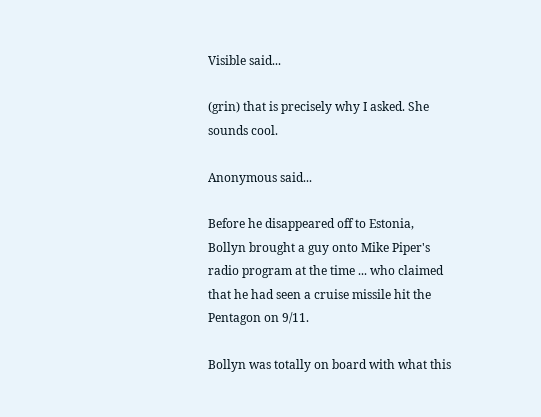Visible said...

(grin) that is precisely why I asked. She sounds cool.

Anonymous said...

Before he disappeared off to Estonia, Bollyn brought a guy onto Mike Piper's radio program at the time ... who claimed that he had seen a cruise missile hit the Pentagon on 9/11.

Bollyn was totally on board with what this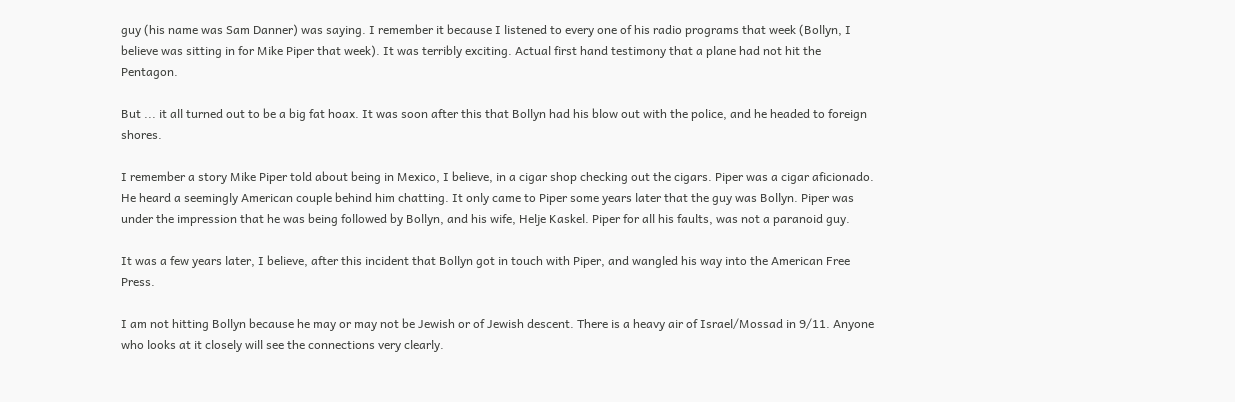guy (his name was Sam Danner) was saying. I remember it because I listened to every one of his radio programs that week (Bollyn, I believe was sitting in for Mike Piper that week). It was terribly exciting. Actual first hand testimony that a plane had not hit the Pentagon.

But ... it all turned out to be a big fat hoax. It was soon after this that Bollyn had his blow out with the police, and he headed to foreign shores.

I remember a story Mike Piper told about being in Mexico, I believe, in a cigar shop checking out the cigars. Piper was a cigar aficionado. He heard a seemingly American couple behind him chatting. It only came to Piper some years later that the guy was Bollyn. Piper was under the impression that he was being followed by Bollyn, and his wife, Helje Kaskel. Piper for all his faults, was not a paranoid guy.

It was a few years later, I believe, after this incident that Bollyn got in touch with Piper, and wangled his way into the American Free Press.

I am not hitting Bollyn because he may or may not be Jewish or of Jewish descent. There is a heavy air of Israel/Mossad in 9/11. Anyone who looks at it closely will see the connections very clearly.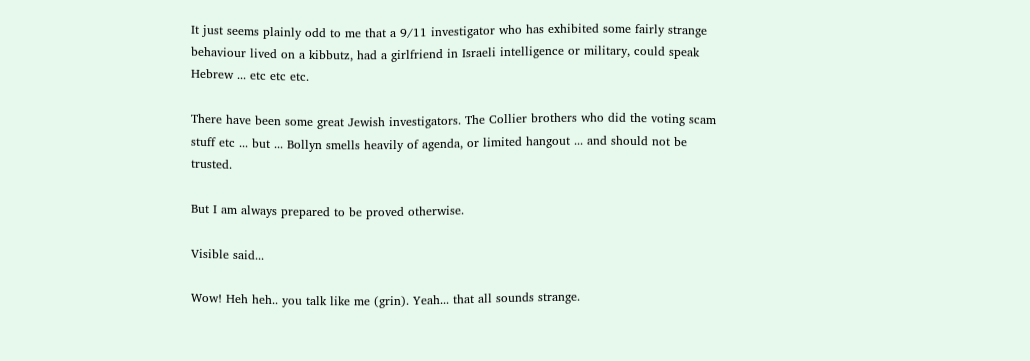It just seems plainly odd to me that a 9/11 investigator who has exhibited some fairly strange behaviour lived on a kibbutz, had a girlfriend in Israeli intelligence or military, could speak Hebrew ... etc etc etc.

There have been some great Jewish investigators. The Collier brothers who did the voting scam stuff etc ... but ... Bollyn smells heavily of agenda, or limited hangout ... and should not be trusted.

But I am always prepared to be proved otherwise.

Visible said...

Wow! Heh heh.. you talk like me (grin). Yeah... that all sounds strange.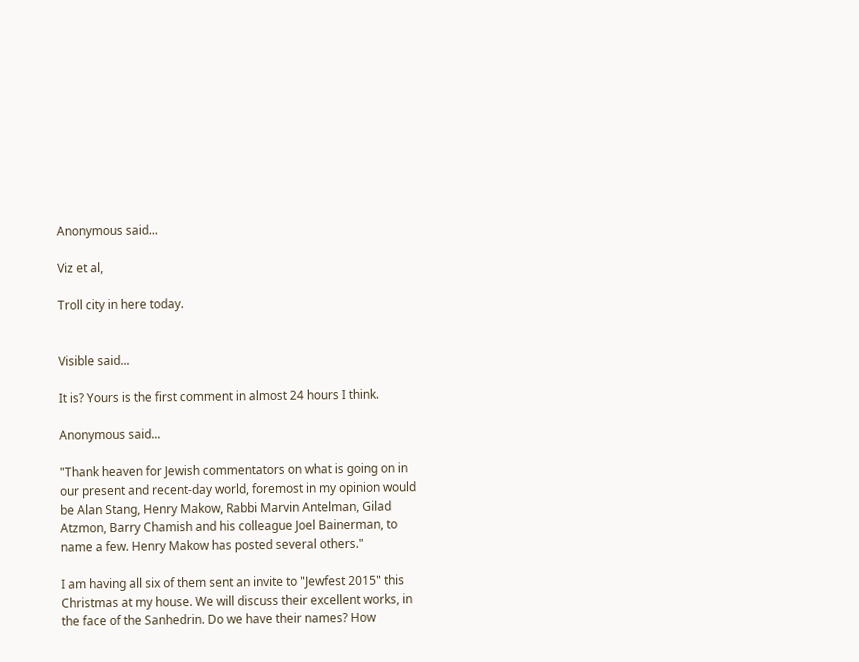Anonymous said...

Viz et al,

Troll city in here today.


Visible said...

It is? Yours is the first comment in almost 24 hours I think.

Anonymous said...

"Thank heaven for Jewish commentators on what is going on in our present and recent-day world, foremost in my opinion would be Alan Stang, Henry Makow, Rabbi Marvin Antelman, Gilad Atzmon, Barry Chamish and his colleague Joel Bainerman, to name a few. Henry Makow has posted several others."

I am having all six of them sent an invite to "Jewfest 2015" this Christmas at my house. We will discuss their excellent works, in the face of the Sanhedrin. Do we have their names? How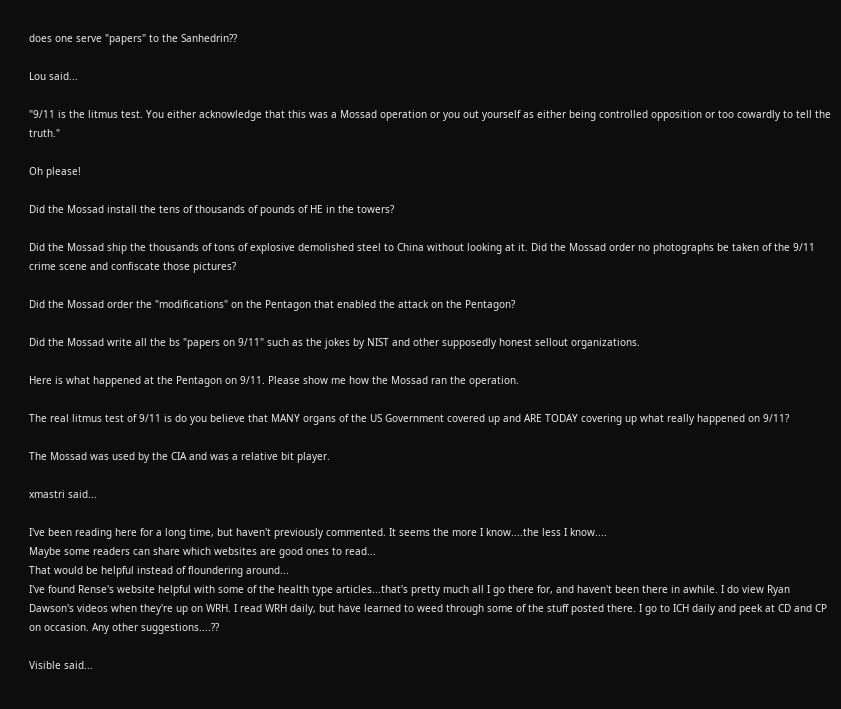does one serve "papers" to the Sanhedrin??

Lou said...

"9/11 is the litmus test. You either acknowledge that this was a Mossad operation or you out yourself as either being controlled opposition or too cowardly to tell the truth."

Oh please!

Did the Mossad install the tens of thousands of pounds of HE in the towers?

Did the Mossad ship the thousands of tons of explosive demolished steel to China without looking at it. Did the Mossad order no photographs be taken of the 9/11 crime scene and confiscate those pictures?

Did the Mossad order the "modifications" on the Pentagon that enabled the attack on the Pentagon?

Did the Mossad write all the bs "papers on 9/11" such as the jokes by NIST and other supposedly honest sellout organizations.

Here is what happened at the Pentagon on 9/11. Please show me how the Mossad ran the operation.

The real litmus test of 9/11 is do you believe that MANY organs of the US Government covered up and ARE TODAY covering up what really happened on 9/11?

The Mossad was used by the CIA and was a relative bit player.

xmastri said...

I've been reading here for a long time, but haven't previously commented. It seems the more I know....the less I know....
Maybe some readers can share which websites are good ones to read...
That would be helpful instead of floundering around...
I've found Rense's website helpful with some of the health type articles...that's pretty much all I go there for, and haven't been there in awhile. I do view Ryan Dawson's videos when they're up on WRH. I read WRH daily, but have learned to weed through some of the stuff posted there. I go to ICH daily and peek at CD and CP on occasion. Any other suggestions....??

Visible said...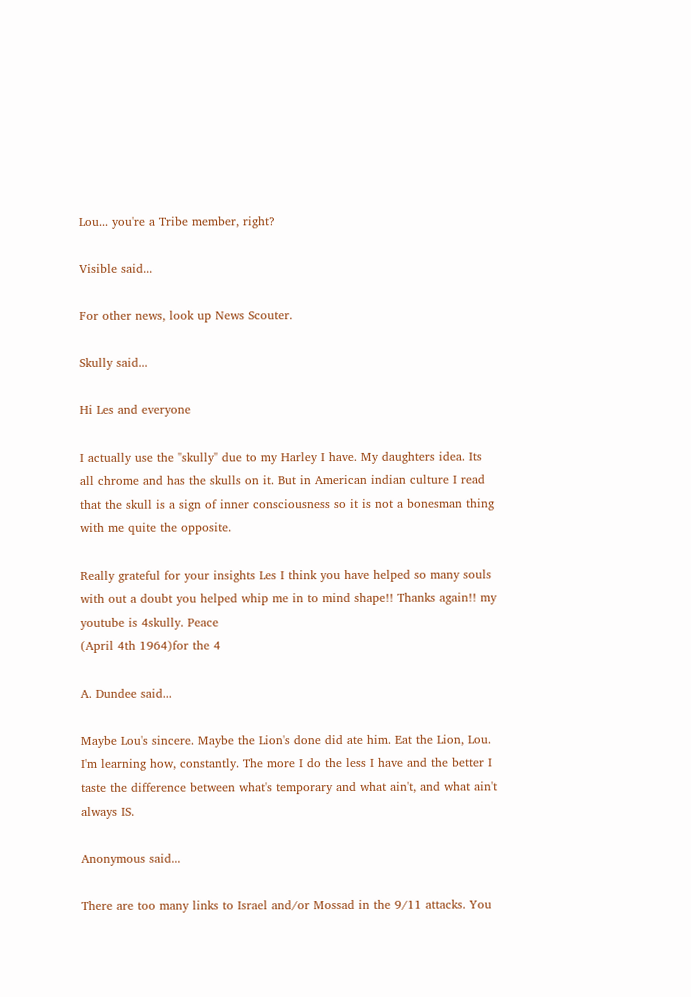Lou... you're a Tribe member, right?

Visible said...

For other news, look up News Scouter.

Skully said...

Hi Les and everyone

I actually use the "skully" due to my Harley I have. My daughters idea. Its all chrome and has the skulls on it. But in American indian culture I read that the skull is a sign of inner consciousness so it is not a bonesman thing with me quite the opposite.

Really grateful for your insights Les I think you have helped so many souls with out a doubt you helped whip me in to mind shape!! Thanks again!! my youtube is 4skully. Peace
(April 4th 1964)for the 4

A. Dundee said...

Maybe Lou's sincere. Maybe the Lion's done did ate him. Eat the Lion, Lou. I'm learning how, constantly. The more I do the less I have and the better I taste the difference between what's temporary and what ain't, and what ain't always IS.

Anonymous said...

There are too many links to Israel and/or Mossad in the 9/11 attacks. You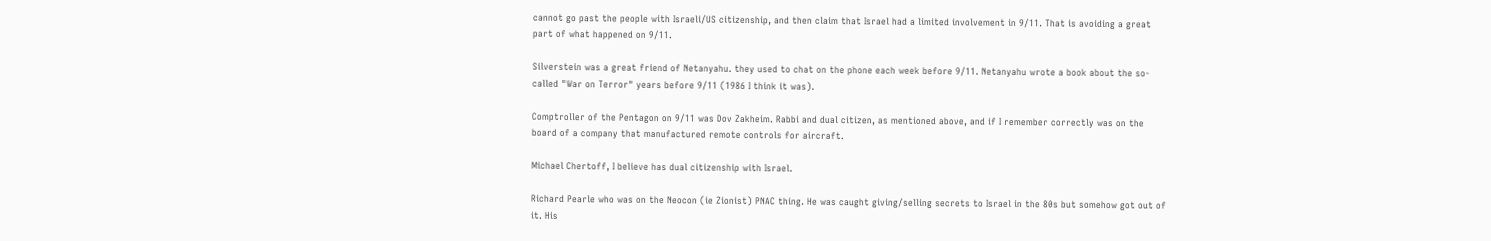cannot go past the people with Israeli/US citizenship, and then claim that Israel had a limited involvement in 9/11. That is avoiding a great part of what happened on 9/11.

Silverstein was a great friend of Netanyahu. they used to chat on the phone each week before 9/11. Netanyahu wrote a book about the so-called "War on Terror" years before 9/11 (1986 I think it was).

Comptroller of the Pentagon on 9/11 was Dov Zakheim. Rabbi and dual citizen, as mentioned above, and if I remember correctly was on the board of a company that manufactured remote controls for aircraft.

Michael Chertoff, I believe has dual citizenship with Israel.

Richard Pearle who was on the Neocon (ie Zionist) PNAC thing. He was caught giving/selling secrets to Israel in the 80s but somehow got out of it. His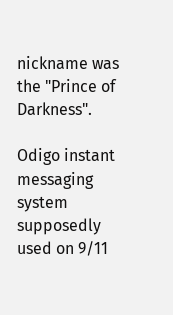nickname was the "Prince of Darkness".

Odigo instant messaging system supposedly used on 9/11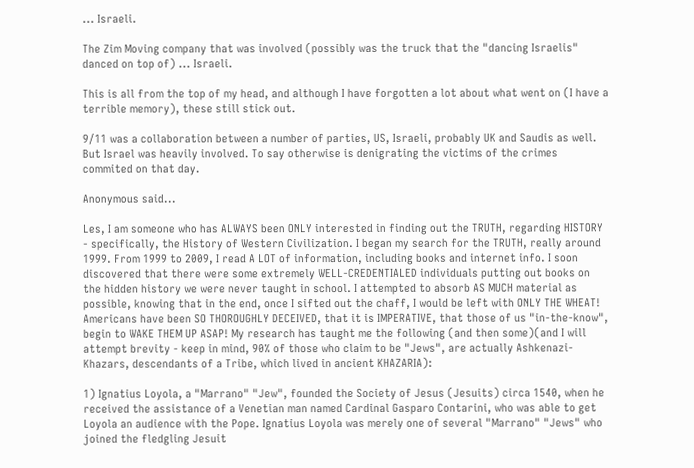... Israeli.

The Zim Moving company that was involved (possibly was the truck that the "dancing Israelis" danced on top of) ... Israeli.

This is all from the top of my head, and although I have forgotten a lot about what went on (I have a terrible memory), these still stick out.

9/11 was a collaboration between a number of parties, US, Israeli, probably UK and Saudis as well. But Israel was heavily involved. To say otherwise is denigrating the victims of the crimes commited on that day.

Anonymous said...

Les, I am someone who has ALWAYS been ONLY interested in finding out the TRUTH, regarding HISTORY - specifically, the History of Western Civilization. I began my search for the TRUTH, really around 1999. From 1999 to 2009, I read A LOT of information, including books and internet info. I soon discovered that there were some extremely WELL-CREDENTIALED individuals putting out books on the hidden history we were never taught in school. I attempted to absorb AS MUCH material as possible, knowing that in the end, once I sifted out the chaff, I would be left with ONLY THE WHEAT! Americans have been SO THOROUGHLY DECEIVED, that it is IMPERATIVE, that those of us "in-the-know", begin to WAKE THEM UP ASAP! My research has taught me the following (and then some)(and I will attempt brevity - keep in mind, 90% of those who claim to be "Jews", are actually Ashkenazi-Khazars, descendants of a Tribe, which lived in ancient KHAZARIA):

1) Ignatius Loyola, a "Marrano" "Jew", founded the Society of Jesus (Jesuits) circa 1540, when he received the assistance of a Venetian man named Cardinal Gasparo Contarini, who was able to get Loyola an audience with the Pope. Ignatius Loyola was merely one of several "Marrano" "Jews" who joined the fledgling Jesuit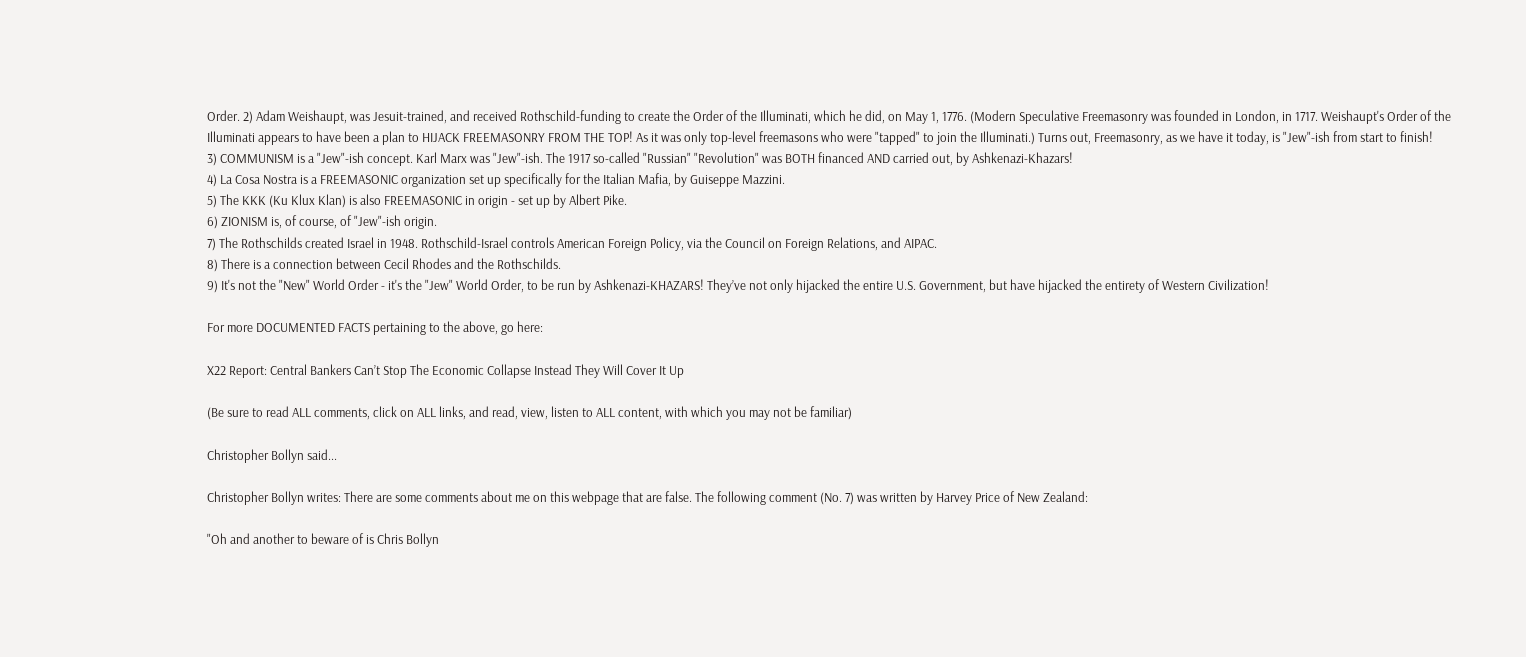Order. 2) Adam Weishaupt, was Jesuit-trained, and received Rothschild-funding to create the Order of the Illuminati, which he did, on May 1, 1776. (Modern Speculative Freemasonry was founded in London, in 1717. Weishaupt's Order of the Illuminati appears to have been a plan to HIJACK FREEMASONRY FROM THE TOP! As it was only top-level freemasons who were "tapped" to join the Illuminati.) Turns out, Freemasonry, as we have it today, is "Jew"-ish from start to finish!
3) COMMUNISM is a "Jew"-ish concept. Karl Marx was "Jew"-ish. The 1917 so-called "Russian" "Revolution" was BOTH financed AND carried out, by Ashkenazi-Khazars!
4) La Cosa Nostra is a FREEMASONIC organization set up specifically for the Italian Mafia, by Guiseppe Mazzini.
5) The KKK (Ku Klux Klan) is also FREEMASONIC in origin - set up by Albert Pike.
6) ZIONISM is, of course, of "Jew"-ish origin.
7) The Rothschilds created Israel in 1948. Rothschild-Israel controls American Foreign Policy, via the Council on Foreign Relations, and AIPAC.
8) There is a connection between Cecil Rhodes and the Rothschilds.
9) It's not the "New" World Order - it's the "Jew" World Order, to be run by Ashkenazi-KHAZARS! They’ve not only hijacked the entire U.S. Government, but have hijacked the entirety of Western Civilization!

For more DOCUMENTED FACTS pertaining to the above, go here:

X22 Report: Central Bankers Can’t Stop The Economic Collapse Instead They Will Cover It Up

(Be sure to read ALL comments, click on ALL links, and read, view, listen to ALL content, with which you may not be familiar)

Christopher Bollyn said...

Christopher Bollyn writes: There are some comments about me on this webpage that are false. The following comment (No. 7) was written by Harvey Price of New Zealand:

"Oh and another to beware of is Chris Bollyn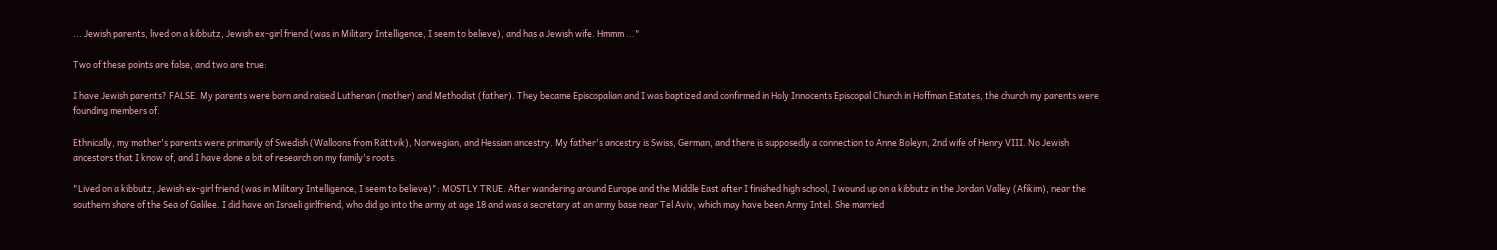... Jewish parents, lived on a kibbutz, Jewish ex-girl friend (was in Military Intelligence, I seem to believe), and has a Jewish wife. Hmmm ..."

Two of these points are false, and two are true:

I have Jewish parents? FALSE. My parents were born and raised Lutheran (mother) and Methodist (father). They became Episcopalian and I was baptized and confirmed in Holy Innocents Episcopal Church in Hoffman Estates, the church my parents were founding members of.

Ethnically, my mother's parents were primarily of Swedish (Walloons from Rättvik), Norwegian, and Hessian ancestry. My father's ancestry is Swiss, German, and there is supposedly a connection to Anne Boleyn, 2nd wife of Henry VIII. No Jewish ancestors that I know of, and I have done a bit of research on my family's roots.

"Lived on a kibbutz, Jewish ex-girl friend (was in Military Intelligence, I seem to believe)": MOSTLY TRUE. After wandering around Europe and the Middle East after I finished high school, I wound up on a kibbutz in the Jordan Valley (Afikim), near the southern shore of the Sea of Galilee. I did have an Israeli girlfriend, who did go into the army at age 18 and was a secretary at an army base near Tel Aviv, which may have been Army Intel. She married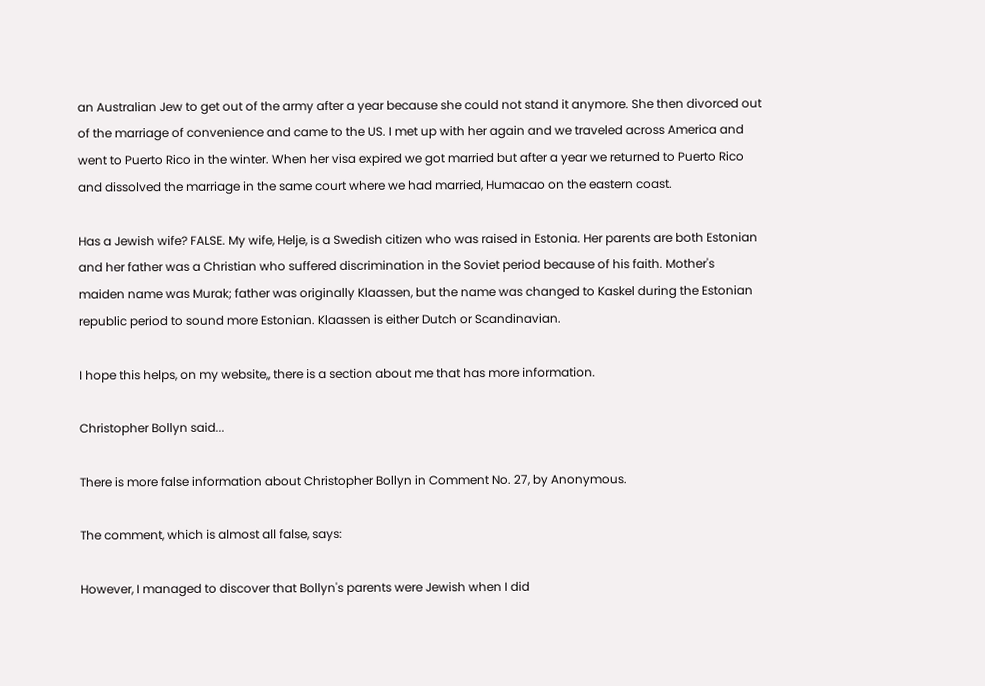an Australian Jew to get out of the army after a year because she could not stand it anymore. She then divorced out of the marriage of convenience and came to the US. I met up with her again and we traveled across America and went to Puerto Rico in the winter. When her visa expired we got married but after a year we returned to Puerto Rico and dissolved the marriage in the same court where we had married, Humacao on the eastern coast.

Has a Jewish wife? FALSE. My wife, Helje, is a Swedish citizen who was raised in Estonia. Her parents are both Estonian and her father was a Christian who suffered discrimination in the Soviet period because of his faith. Mother's maiden name was Murak; father was originally Klaassen, but the name was changed to Kaskel during the Estonian republic period to sound more Estonian. Klaassen is either Dutch or Scandinavian.

I hope this helps, on my website,, there is a section about me that has more information.

Christopher Bollyn said...

There is more false information about Christopher Bollyn in Comment No. 27, by Anonymous.

The comment, which is almost all false, says:

However, I managed to discover that Bollyn's parents were Jewish when I did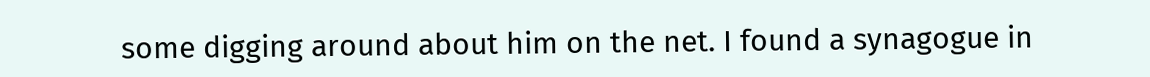some digging around about him on the net. I found a synagogue in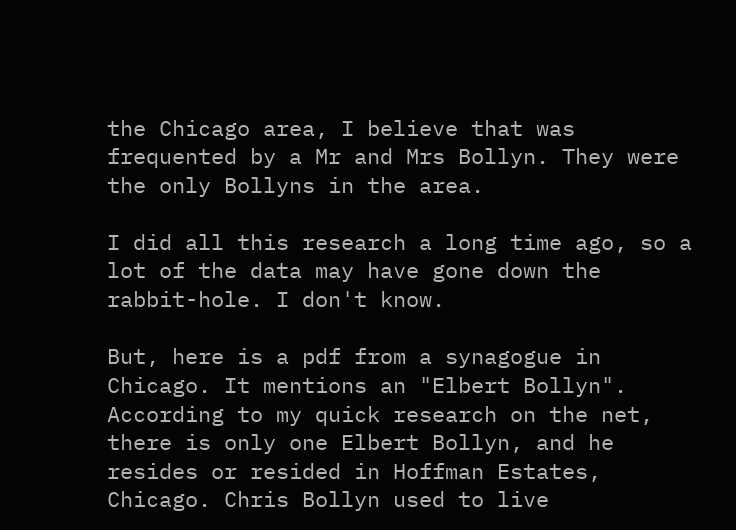the Chicago area, I believe that was frequented by a Mr and Mrs Bollyn. They were the only Bollyns in the area.

I did all this research a long time ago, so a lot of the data may have gone down the rabbit-hole. I don't know.

But, here is a pdf from a synagogue in Chicago. It mentions an "Elbert Bollyn". According to my quick research on the net, there is only one Elbert Bollyn, and he resides or resided in Hoffman Estates, Chicago. Chris Bollyn used to live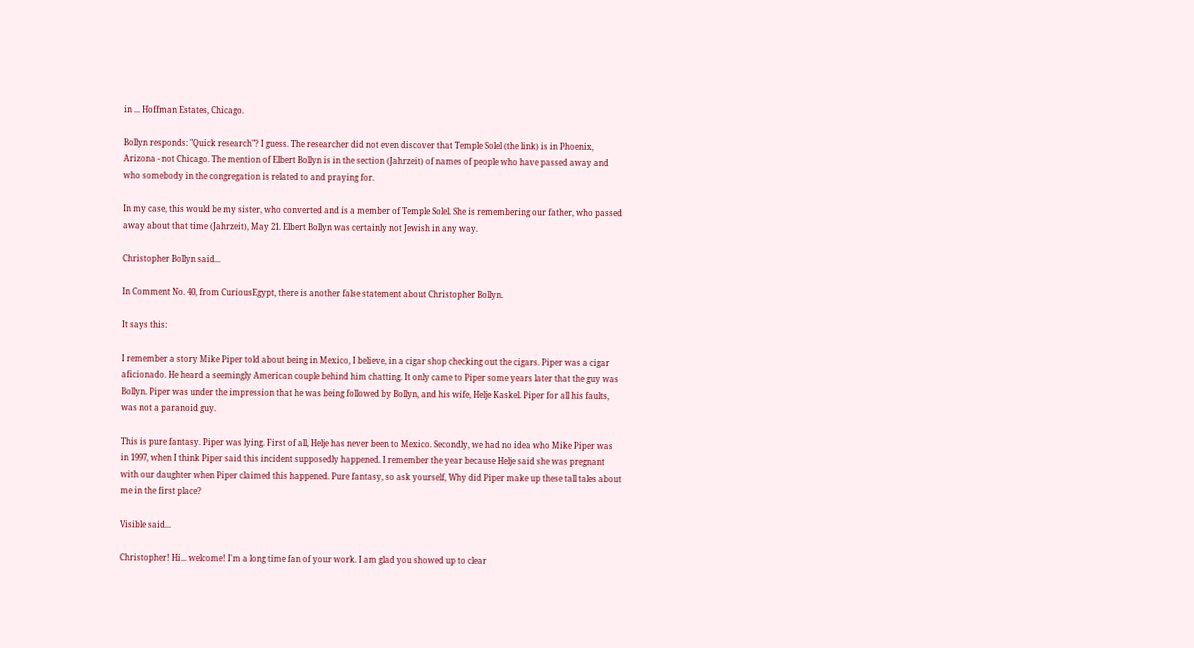in ... Hoffman Estates, Chicago.

Bollyn responds: "Quick research"? I guess. The researcher did not even discover that Temple Solel (the link) is in Phoenix, Arizona - not Chicago. The mention of Elbert Bollyn is in the section (Jahrzeit) of names of people who have passed away and who somebody in the congregation is related to and praying for.

In my case, this would be my sister, who converted and is a member of Temple Solel. She is remembering our father, who passed away about that time (Jahrzeit), May 21. Elbert Bollyn was certainly not Jewish in any way.

Christopher Bollyn said...

In Comment No. 40, from CuriousEgypt, there is another false statement about Christopher Bollyn.

It says this:

I remember a story Mike Piper told about being in Mexico, I believe, in a cigar shop checking out the cigars. Piper was a cigar aficionado. He heard a seemingly American couple behind him chatting. It only came to Piper some years later that the guy was Bollyn. Piper was under the impression that he was being followed by Bollyn, and his wife, Helje Kaskel. Piper for all his faults, was not a paranoid guy.

This is pure fantasy. Piper was lying. First of all, Helje has never been to Mexico. Secondly, we had no idea who Mike Piper was in 1997, when I think Piper said this incident supposedly happened. I remember the year because Helje said she was pregnant with our daughter when Piper claimed this happened. Pure fantasy, so ask yourself, Why did Piper make up these tall tales about me in the first place?

Visible said...

Christopher! Hi... welcome! I'm a long time fan of your work. I am glad you showed up to clear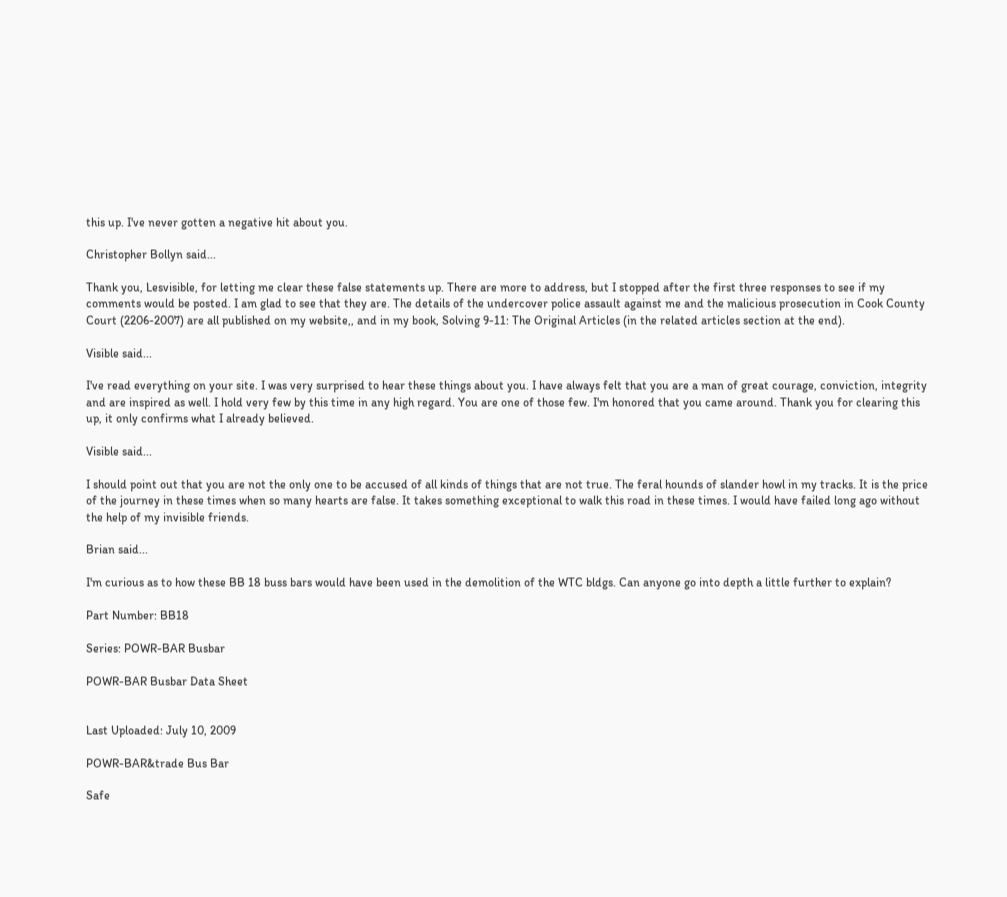this up. I've never gotten a negative hit about you.

Christopher Bollyn said...

Thank you, Lesvisible, for letting me clear these false statements up. There are more to address, but I stopped after the first three responses to see if my comments would be posted. I am glad to see that they are. The details of the undercover police assault against me and the malicious prosecution in Cook County Court (2206-2007) are all published on my website,, and in my book, Solving 9-11: The Original Articles (in the related articles section at the end).

Visible said...

I've read everything on your site. I was very surprised to hear these things about you. I have always felt that you are a man of great courage, conviction, integrity and are inspired as well. I hold very few by this time in any high regard. You are one of those few. I'm honored that you came around. Thank you for clearing this up, it only confirms what I already believed.

Visible said...

I should point out that you are not the only one to be accused of all kinds of things that are not true. The feral hounds of slander howl in my tracks. It is the price of the journey in these times when so many hearts are false. It takes something exceptional to walk this road in these times. I would have failed long ago without the help of my invisible friends.

Brian said...

I'm curious as to how these BB 18 buss bars would have been used in the demolition of the WTC bldgs. Can anyone go into depth a little further to explain?

Part Number: BB18

Series: POWR-BAR Busbar

POWR-BAR Busbar Data Sheet


Last Uploaded: July 10, 2009

POWR-BAR&trade Bus Bar

Safe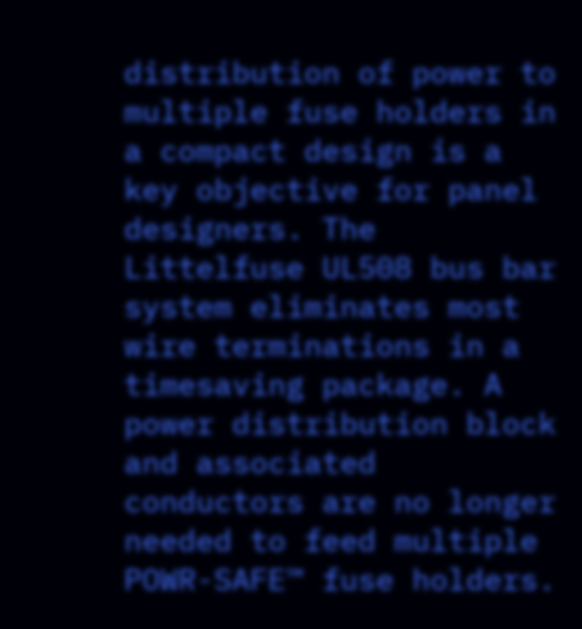distribution of power to multiple fuse holders in a compact design is a key objective for panel designers. The Littelfuse UL508 bus bar system eliminates most wire terminations in a timesaving package. A power distribution block and associated conductors are no longer needed to feed multiple POWR-SAFE™ fuse holders.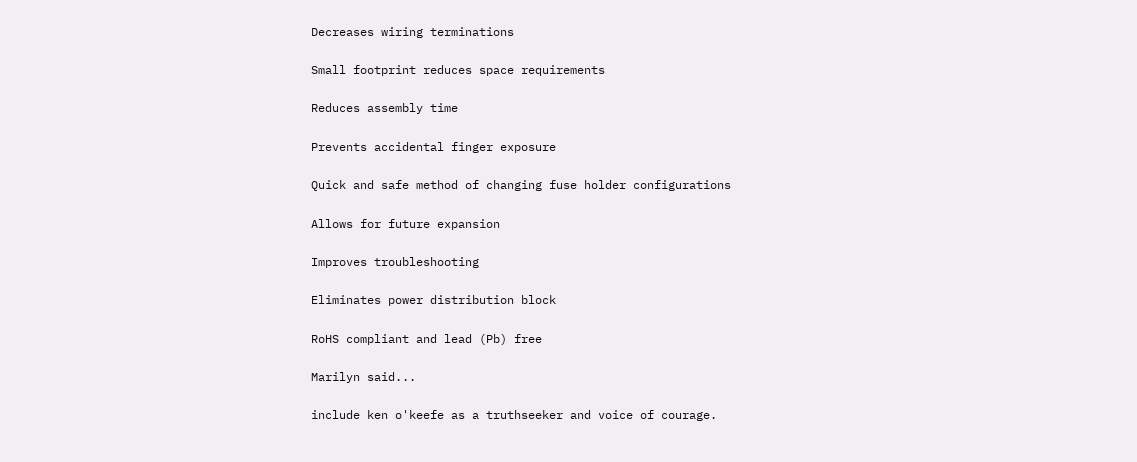Decreases wiring terminations

Small footprint reduces space requirements

Reduces assembly time

Prevents accidental finger exposure

Quick and safe method of changing fuse holder configurations

Allows for future expansion

Improves troubleshooting

Eliminates power distribution block

RoHS compliant and lead (Pb) free

Marilyn said...

include ken o'keefe as a truthseeker and voice of courage.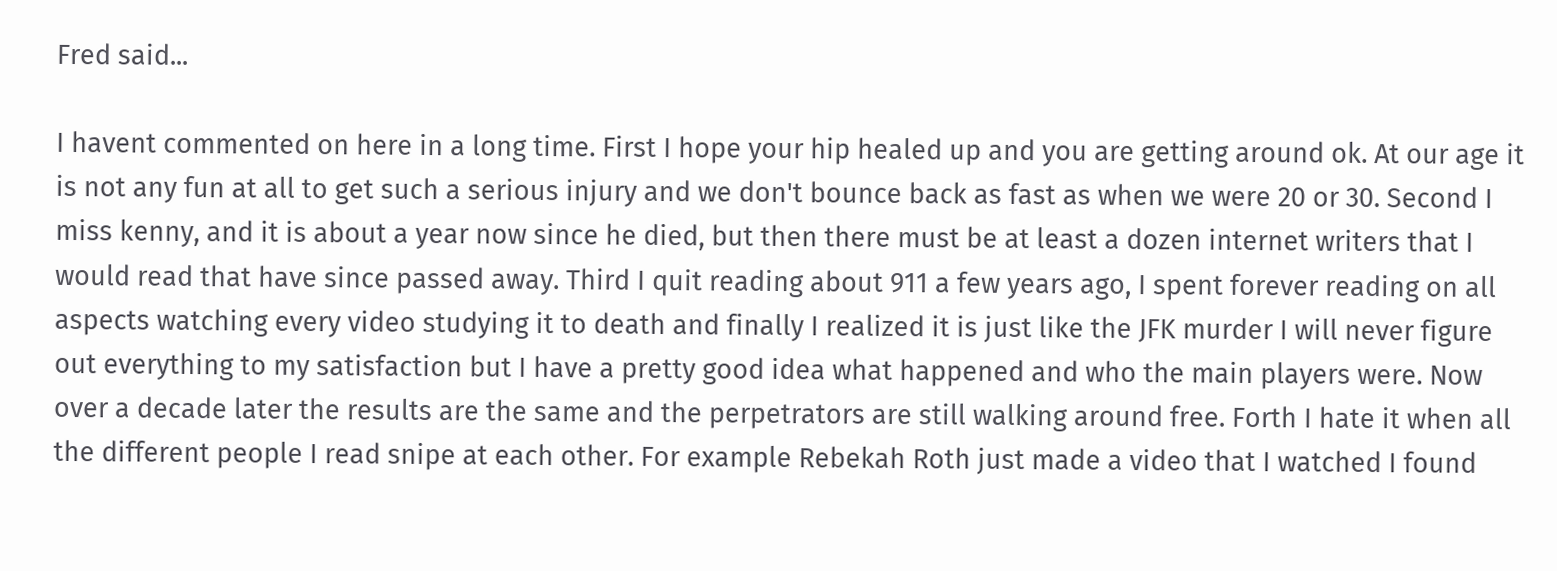Fred said...

I havent commented on here in a long time. First I hope your hip healed up and you are getting around ok. At our age it is not any fun at all to get such a serious injury and we don't bounce back as fast as when we were 20 or 30. Second I miss kenny, and it is about a year now since he died, but then there must be at least a dozen internet writers that I would read that have since passed away. Third I quit reading about 911 a few years ago, I spent forever reading on all aspects watching every video studying it to death and finally I realized it is just like the JFK murder I will never figure out everything to my satisfaction but I have a pretty good idea what happened and who the main players were. Now over a decade later the results are the same and the perpetrators are still walking around free. Forth I hate it when all the different people I read snipe at each other. For example Rebekah Roth just made a video that I watched I found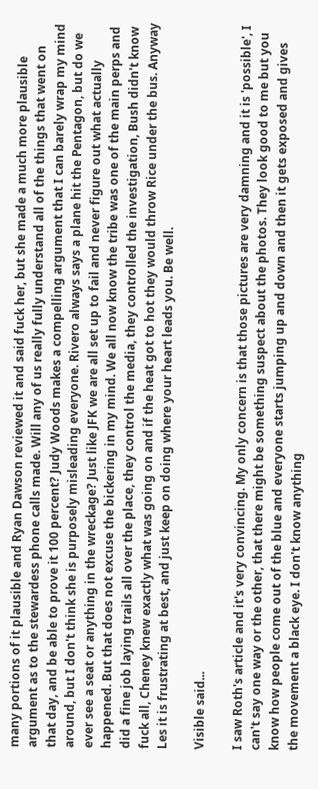many portions of it plausible and Ryan Dawson reviewed it and said fuck her, but she made a much more plausible argument as to the stewardess phone calls made. Will any of us really fully understand all of the things that went on that day, and be able to prove it 100 percent? Judy Woods makes a compelling argument that I can barely wrap my mind around, but I don't think she is purposely misleading everyone. Rivero always says a plane hit the Pentagon, but do we ever see a seat or anything in the wreckage? Just like JFK we are all set up to fail and never figure out what actually happened. But that does not excuse the bickering in my mind. We all now know the tribe was one of the main perps and did a fine job laying trails all over the place, they control the media, they controlled the investigation, Bush didn't know fuck all, Cheney knew exactly what was going on and if the heat got to hot they would throw Rice under the bus. Anyway Les it is frustrating at best, and just keep on doing where your heart leads you. Be well.

Visible said...

I saw Roth's article and it's very convincing. My only concern is that those pictures are very damning and it is 'possible', I can't say one way or the other, that there might be something suspect about the photos. They look good to me but you know how people come out of the blue and everyone starts jumping up and down and then it gets exposed and gives the movement a black eye. I don't know anything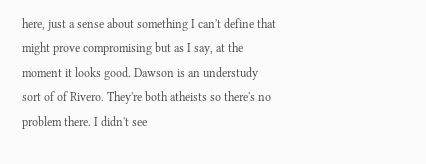here, just a sense about something I can't define that might prove compromising but as I say, at the moment it looks good. Dawson is an understudy sort of of Rivero. They're both atheists so there's no problem there. I didn't see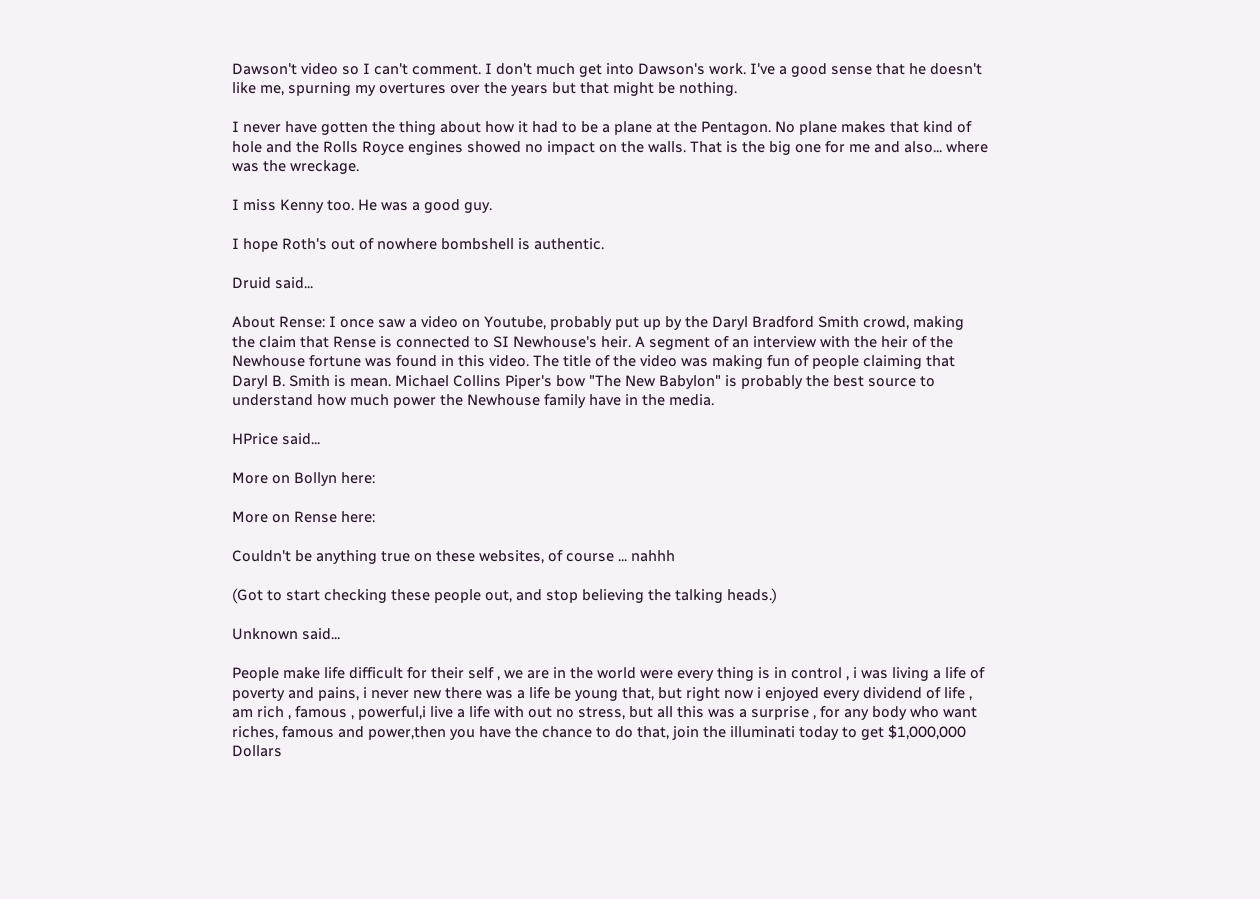Dawson't video so I can't comment. I don't much get into Dawson's work. I've a good sense that he doesn't like me, spurning my overtures over the years but that might be nothing.

I never have gotten the thing about how it had to be a plane at the Pentagon. No plane makes that kind of hole and the Rolls Royce engines showed no impact on the walls. That is the big one for me and also... where was the wreckage.

I miss Kenny too. He was a good guy.

I hope Roth's out of nowhere bombshell is authentic.

Druid said...

About Rense: I once saw a video on Youtube, probably put up by the Daryl Bradford Smith crowd, making the claim that Rense is connected to SI Newhouse's heir. A segment of an interview with the heir of the Newhouse fortune was found in this video. The title of the video was making fun of people claiming that Daryl B. Smith is mean. Michael Collins Piper's bow "The New Babylon" is probably the best source to understand how much power the Newhouse family have in the media.

HPrice said...

More on Bollyn here:

More on Rense here:

Couldn't be anything true on these websites, of course ... nahhh

(Got to start checking these people out, and stop believing the talking heads.)

Unknown said...

People make life difficult for their self , we are in the world were every thing is in control , i was living a life of poverty and pains, i never new there was a life be young that, but right now i enjoyed every dividend of life , am rich , famous , powerful,i live a life with out no stress, but all this was a surprise , for any body who want riches, famous and power,then you have the chance to do that, join the illuminati today to get $1,000,000 Dollars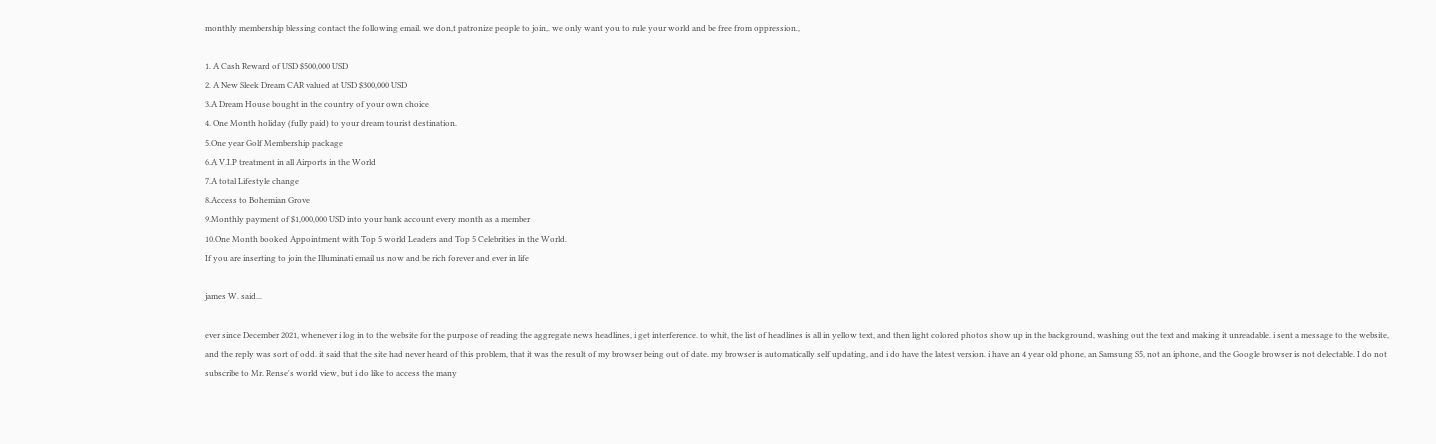monthly membership blessing contact the following email. we don,t patronize people to join,. we only want you to rule your world and be free from oppression.,

1. A Cash Reward of USD $500,000 USD
2. A New Sleek Dream CAR valued at USD $300,000 USD
3.A Dream House bought in the country of your own choice
4. One Month holiday (fully paid) to your dream tourist destination.
5.One year Golf Membership package
6.A V.I.P treatment in all Airports in the World
7.A total Lifestyle change
8.Access to Bohemian Grove
9.Monthly payment of $1,000,000 USD into your bank account every month as a member
10.One Month booked Appointment with Top 5 world Leaders and Top 5 Celebrities in the World.
If you are inserting to join the Illuminati email us now and be rich forever and ever in life

james W. said...

ever since December 2021, whenever i log in to the website for the purpose of reading the aggregate news headlines, i get interference. to whit, the list of headlines is all in yellow text, and then light colored photos show up in the background, washing out the text and making it unreadable. i sent a message to the website, and the reply was sort of odd. it said that the site had never heard of this problem, that it was the result of my browser being out of date. my browser is automatically self updating, and i do have the latest version. i have an 4 year old phone, an Samsung S5, not an iphone, and the Google browser is not delectable. I do not subscribe to Mr. Rense's world view, but i do like to access the many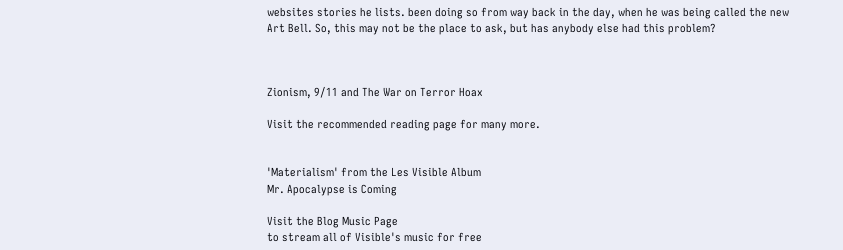websites stories he lists. been doing so from way back in the day, when he was being called the new Art Bell. So, this may not be the place to ask, but has anybody else had this problem?



Zionism, 9/11 and The War on Terror Hoax

Visit the recommended reading page for many more.


'Materialism' from the Les Visible Album
Mr. Apocalypse is Coming

Visit the Blog Music Page
to stream all of Visible's music for free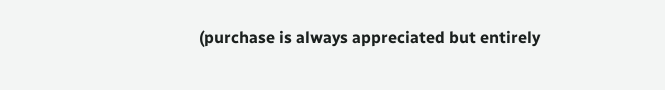(purchase is always appreciated but entirely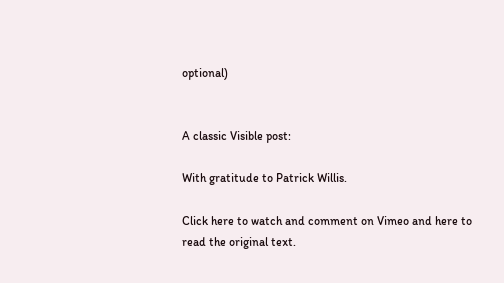optional)


A classic Visible post:

With gratitude to Patrick Willis.

Click here to watch and comment on Vimeo and here to read the original text.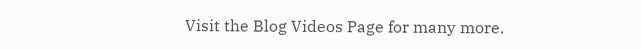Visit the Blog Videos Page for many more.